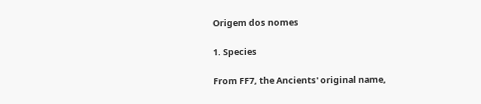Origem dos nomes

1. Species

From FF7, the Ancients' original name,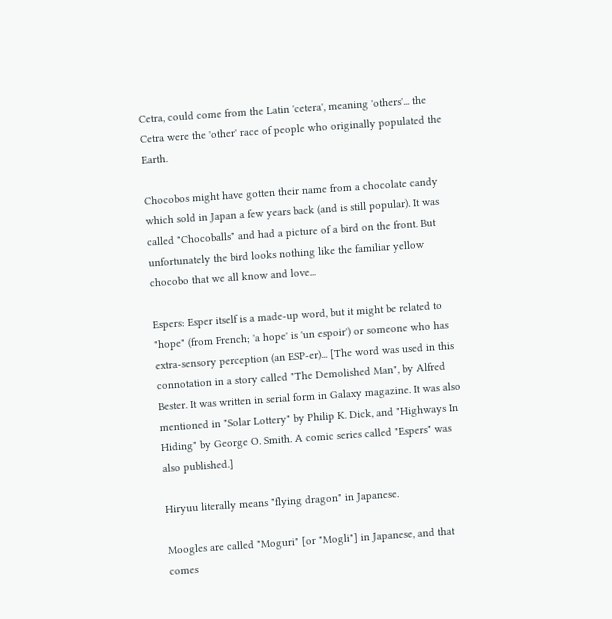Cetra, could come from the Latin 'cetera', meaning 'others'... the Cetra were the 'other' race of people who originally populated the Earth.

Chocobos might have gotten their name from a chocolate candy which sold in Japan a few years back (and is still popular). It was called "Chocoballs" and had a picture of a bird on the front. But unfortunately the bird looks nothing like the familiar yellow chocobo that we all know and love...

Espers: Esper itself is a made-up word, but it might be related to "hope" (from French; 'a hope' is 'un espoir') or someone who has extra-sensory perception (an ESP-er)... [The word was used in this connotation in a story called "The Demolished Man", by Alfred Bester. It was written in serial form in Galaxy magazine. It was also mentioned in "Solar Lottery" by Philip K. Dick, and "Highways In Hiding" by George O. Smith. A comic series called "Espers" was also published.]

Hiryuu literally means "flying dragon" in Japanese.

Moogles are called "Moguri" [or "Mogli"] in Japanese, and that comes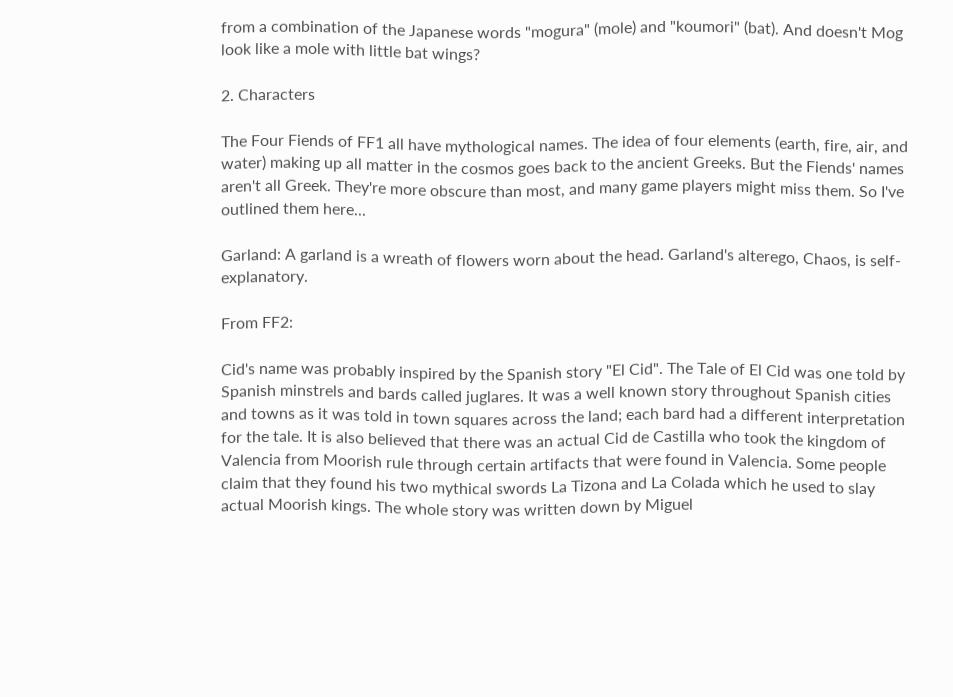from a combination of the Japanese words "mogura" (mole) and "koumori" (bat). And doesn't Mog look like a mole with little bat wings?

2. Characters

The Four Fiends of FF1 all have mythological names. The idea of four elements (earth, fire, air, and water) making up all matter in the cosmos goes back to the ancient Greeks. But the Fiends' names aren't all Greek. They're more obscure than most, and many game players might miss them. So I've outlined them here...

Garland: A garland is a wreath of flowers worn about the head. Garland's alterego, Chaos, is self-explanatory.

From FF2:

Cid's name was probably inspired by the Spanish story "El Cid". The Tale of El Cid was one told by Spanish minstrels and bards called juglares. It was a well known story throughout Spanish cities and towns as it was told in town squares across the land; each bard had a different interpretation for the tale. It is also believed that there was an actual Cid de Castilla who took the kingdom of Valencia from Moorish rule through certain artifacts that were found in Valencia. Some people claim that they found his two mythical swords La Tizona and La Colada which he used to slay actual Moorish kings. The whole story was written down by Miguel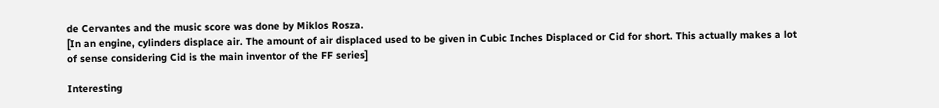de Cervantes and the music score was done by Miklos Rosza.
[In an engine, cylinders displace air. The amount of air displaced used to be given in Cubic Inches Displaced or Cid for short. This actually makes a lot of sense considering Cid is the main inventor of the FF series]

Interesting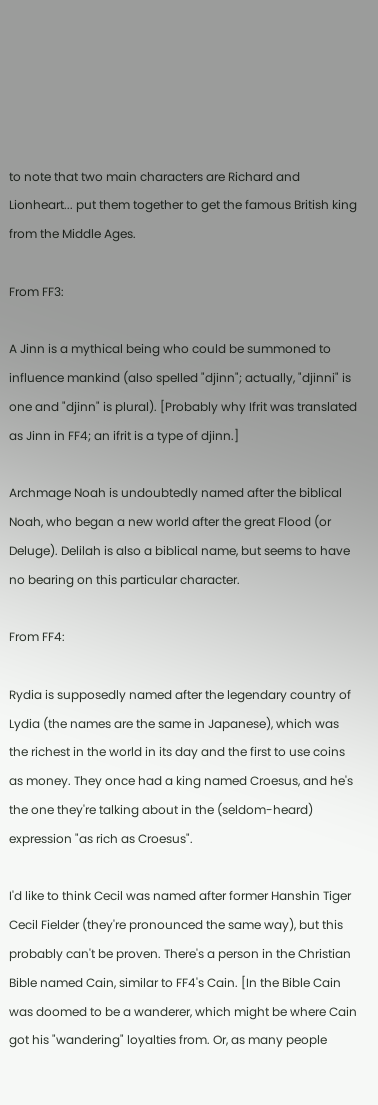to note that two main characters are Richard and Lionheart... put them together to get the famous British king from the Middle Ages.

From FF3:

A Jinn is a mythical being who could be summoned to influence mankind (also spelled "djinn"; actually, "djinni" is one and "djinn" is plural). [Probably why Ifrit was translated as Jinn in FF4; an ifrit is a type of djinn.]

Archmage Noah is undoubtedly named after the biblical Noah, who began a new world after the great Flood (or Deluge). Delilah is also a biblical name, but seems to have no bearing on this particular character.

From FF4:

Rydia is supposedly named after the legendary country of Lydia (the names are the same in Japanese), which was the richest in the world in its day and the first to use coins as money. They once had a king named Croesus, and he's the one they're talking about in the (seldom-heard) expression "as rich as Croesus".

I'd like to think Cecil was named after former Hanshin Tiger Cecil Fielder (they're pronounced the same way), but this probably can't be proven. There's a person in the Christian Bible named Cain, similar to FF4's Cain. [In the Bible Cain was doomed to be a wanderer, which might be where Cain got his "wandering" loyalties from. Or, as many people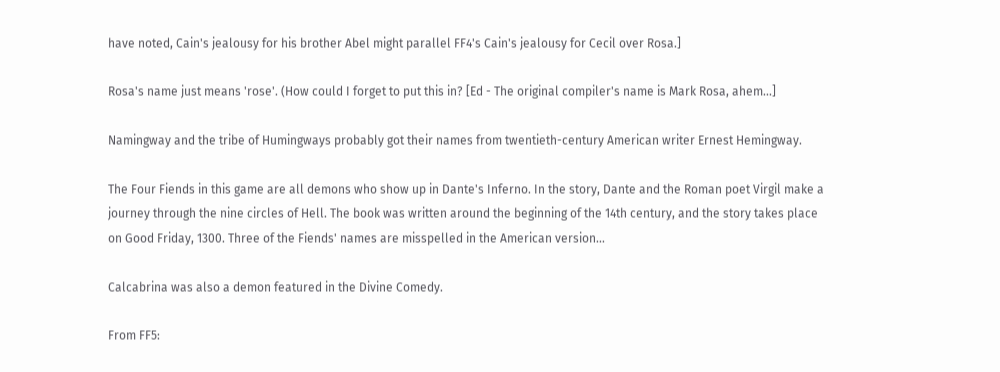have noted, Cain's jealousy for his brother Abel might parallel FF4's Cain's jealousy for Cecil over Rosa.]

Rosa's name just means 'rose'. (How could I forget to put this in? [Ed - The original compiler's name is Mark Rosa, ahem...]

Namingway and the tribe of Humingways probably got their names from twentieth-century American writer Ernest Hemingway.

The Four Fiends in this game are all demons who show up in Dante's Inferno. In the story, Dante and the Roman poet Virgil make a journey through the nine circles of Hell. The book was written around the beginning of the 14th century, and the story takes place on Good Friday, 1300. Three of the Fiends' names are misspelled in the American version...

Calcabrina was also a demon featured in the Divine Comedy.

From FF5: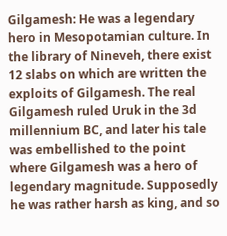Gilgamesh: He was a legendary hero in Mesopotamian culture. In the library of Nineveh, there exist 12 slabs on which are written the exploits of Gilgamesh. The real Gilgamesh ruled Uruk in the 3d millennium BC, and later his tale was embellished to the point where Gilgamesh was a hero of legendary magnitude. Supposedly he was rather harsh as king, and so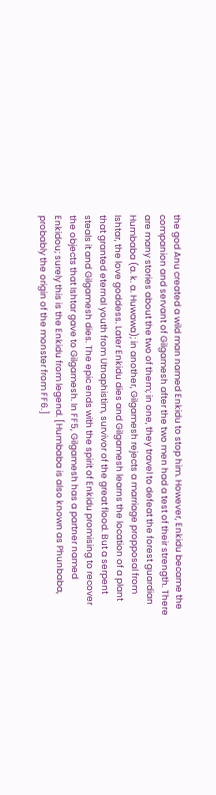the god Anu created a wild man named Enkidu to stop him. However, Enkidu became the companion and servant of Gilgamesh after the two men had a test of their strength. There are many stories about the two of them; in one, they travel to defeat the forest guardian Humbaba (a. k. a. Huwawa); in another, Gilgamesh rejects a marriage propposal from Ishtar, the love goddess. Later Enkidu dies and Gilgamesh learns the location of a plant that granted eternal youth from Utnaphistim, survivor of the great flood. But a serpent steals it and Gilgamesh dies. The epic ends with the spirit of Enkidu promising to recover the objects that Ishtar gave to Gilgamesh. In FF5, Gilgamesh has a partner named Enkidou; surely this is the Enkidu from legend. [Humbaba is also known as Phunbaba, probably the origin of the monster from FF6.]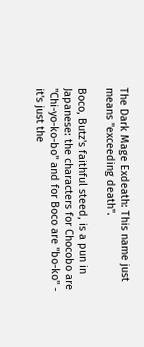The Dark Mage Exdeath: This name just means "exceeding death".

Boco, Butz's faithful steed, is a pun in Japanese: the characters for Chocobo are "Chi-yo-ko-bo" and for Boco are "bo-ko" - it's just the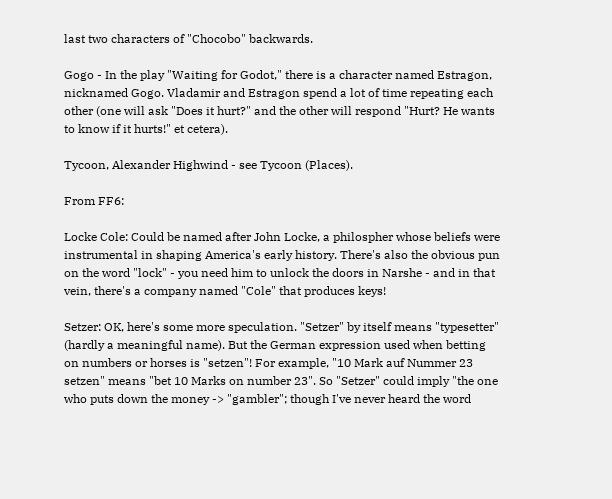last two characters of "Chocobo" backwards.

Gogo - In the play "Waiting for Godot," there is a character named Estragon, nicknamed Gogo. Vladamir and Estragon spend a lot of time repeating each other (one will ask "Does it hurt?" and the other will respond "Hurt? He wants to know if it hurts!" et cetera).

Tycoon, Alexander Highwind - see Tycoon (Places).

From FF6:

Locke Cole: Could be named after John Locke, a philospher whose beliefs were instrumental in shaping America's early history. There's also the obvious pun on the word "lock" - you need him to unlock the doors in Narshe - and in that vein, there's a company named "Cole" that produces keys!

Setzer: OK, here's some more speculation. "Setzer" by itself means "typesetter" (hardly a meaningful name). But the German expression used when betting on numbers or horses is "setzen"! For example, "10 Mark auf Nummer 23 setzen" means "bet 10 Marks on number 23". So "Setzer" could imply "the one who puts down the money -> "gambler"; though I've never heard the word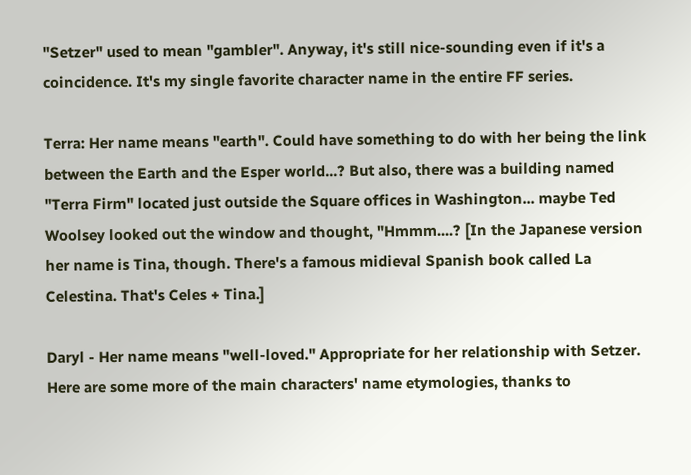"Setzer" used to mean "gambler". Anyway, it's still nice-sounding even if it's a coincidence. It's my single favorite character name in the entire FF series.

Terra: Her name means "earth". Could have something to do with her being the link between the Earth and the Esper world...? But also, there was a building named "Terra Firm" located just outside the Square offices in Washington... maybe Ted Woolsey looked out the window and thought, "Hmmm....? [In the Japanese version her name is Tina, though. There's a famous midieval Spanish book called La Celestina. That's Celes + Tina.]

Daryl - Her name means "well-loved." Appropriate for her relationship with Setzer. Here are some more of the main characters' name etymologies, thanks to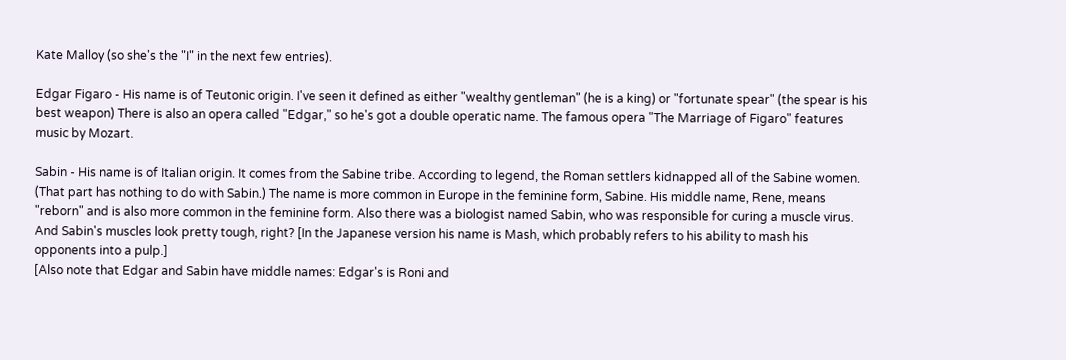Kate Malloy (so she's the "I" in the next few entries).

Edgar Figaro - His name is of Teutonic origin. I've seen it defined as either "wealthy gentleman" (he is a king) or "fortunate spear" (the spear is his best weapon) There is also an opera called "Edgar," so he's got a double operatic name. The famous opera "The Marriage of Figaro" features music by Mozart.

Sabin - His name is of Italian origin. It comes from the Sabine tribe. According to legend, the Roman settlers kidnapped all of the Sabine women. (That part has nothing to do with Sabin.) The name is more common in Europe in the feminine form, Sabine. His middle name, Rene, means "reborn" and is also more common in the feminine form. Also there was a biologist named Sabin, who was responsible for curing a muscle virus. And Sabin's muscles look pretty tough, right? [In the Japanese version his name is Mash, which probably refers to his ability to mash his opponents into a pulp.]
[Also note that Edgar and Sabin have middle names: Edgar's is Roni and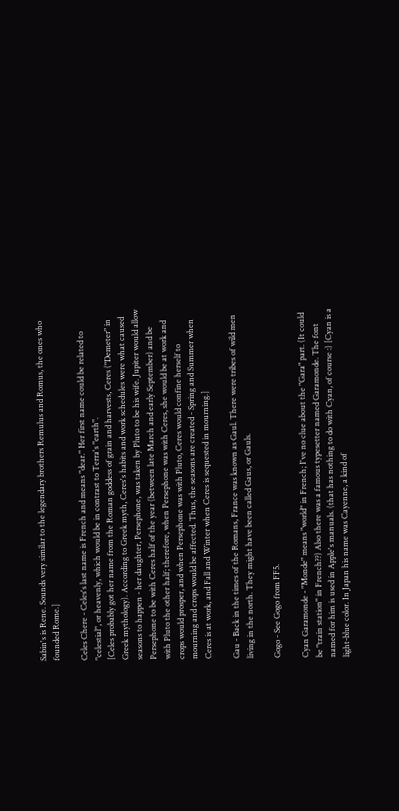Sabin's is Rene. Sounds very similar to the legendary brothers Remulus and Romus, the ones who founded Rome.]

Celes Chere - Celes's last name is French and means "dear." Her first name could be related to "celestial", or heavenly, which would be in contrast to Terra's "earth".
[Celes probably got her name from the Roman goddess of grain and harvests, Ceres ("Demeter" in Greek mythology). According to Greek myth, Ceres's habits and work schedules were what caused seasons to happen - her daughter, Persephone, was taken by Pluto to be his wife. Jupiter would allow Persephone to be with Ceres half of the year (between late March and early September) and be with Pluto the other half; therefore, when Persephone was with Ceres, she would be at work and crops would prosper, and when Persephone was with Pluto, Ceres would confine herself to mourning and crops would be affected. Thus, the seasons are created - Spring and Summer when Ceres is at work, and Fall and Winter when Ceres is sequested in mourning.]

Gau - Back in the times of the Romans, France was known as Gaul. There were tribes of wild men living in the north. They might have been called Gaus, or Gauls.

Gogo - See Gogo from FF5.

Cyan Garamonde - "Monde" means "world" in French; I've no clue about the "Gara" part. (It could be "train station" in French??) Also there was a famous typesetter named Garamonde. The font named for him is used in Apple's manuals. (that has nothing to do with Cyan, of course :) [Cyan is a light-blue color. In Japan his name was Cayenne, a kind of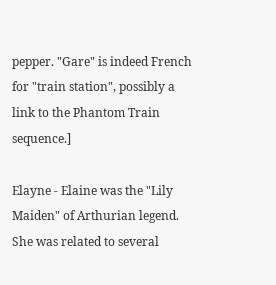pepper. "Gare" is indeed French for "train station", possibly a link to the Phantom Train sequence.]

Elayne - Elaine was the "Lily Maiden" of Arthurian legend. She was related to several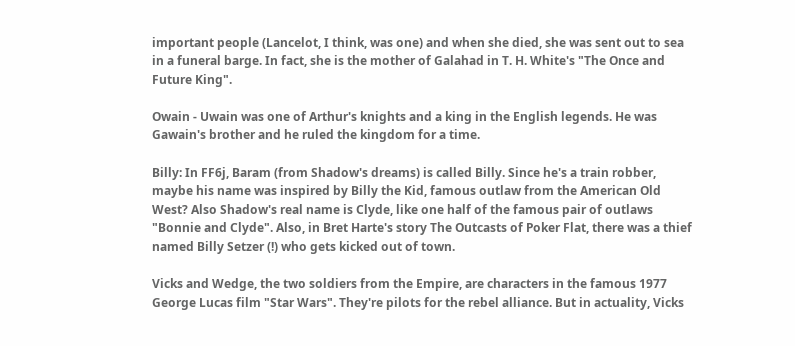important people (Lancelot, I think, was one) and when she died, she was sent out to sea in a funeral barge. In fact, she is the mother of Galahad in T. H. White's "The Once and Future King".

Owain - Uwain was one of Arthur's knights and a king in the English legends. He was Gawain's brother and he ruled the kingdom for a time.

Billy: In FF6j, Baram (from Shadow's dreams) is called Billy. Since he's a train robber, maybe his name was inspired by Billy the Kid, famous outlaw from the American Old West? Also Shadow's real name is Clyde, like one half of the famous pair of outlaws "Bonnie and Clyde". Also, in Bret Harte's story The Outcasts of Poker Flat, there was a thief named Billy Setzer (!) who gets kicked out of town.

Vicks and Wedge, the two soldiers from the Empire, are characters in the famous 1977 George Lucas film "Star Wars". They're pilots for the rebel alliance. But in actuality, Vicks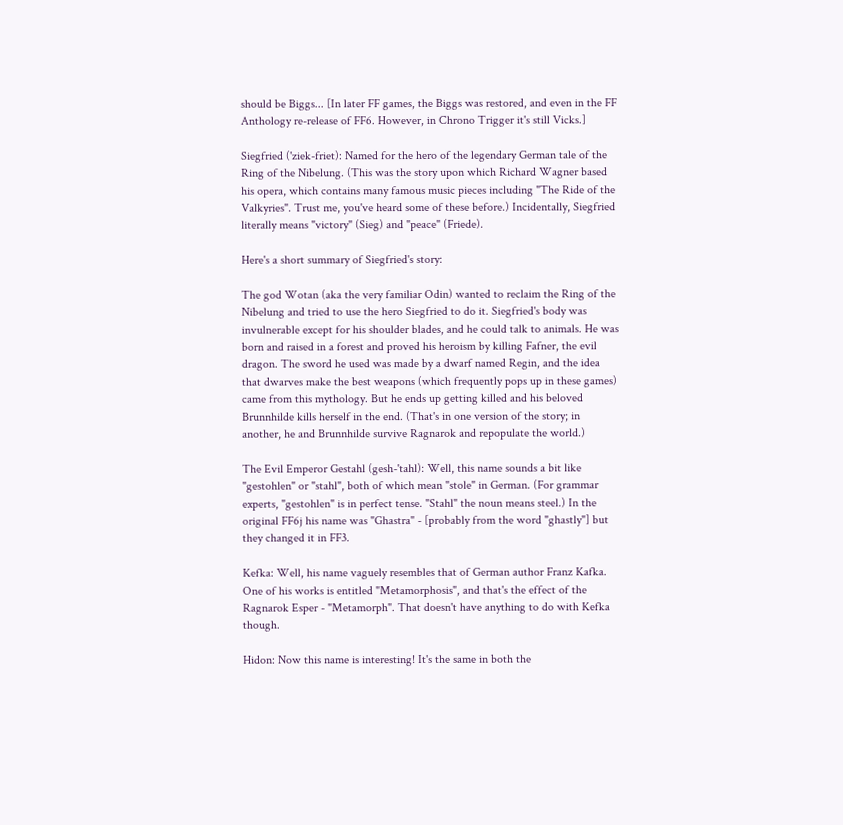should be Biggs... [In later FF games, the Biggs was restored, and even in the FF Anthology re-release of FF6. However, in Chrono Trigger it's still Vicks.]

Siegfried ('ziek-friet): Named for the hero of the legendary German tale of the Ring of the Nibelung. (This was the story upon which Richard Wagner based his opera, which contains many famous music pieces including "The Ride of the Valkyries". Trust me, you've heard some of these before.) Incidentally, Siegfried literally means "victory" (Sieg) and "peace" (Friede).

Here's a short summary of Siegfried's story:

The god Wotan (aka the very familiar Odin) wanted to reclaim the Ring of the Nibelung and tried to use the hero Siegfried to do it. Siegfried's body was invulnerable except for his shoulder blades, and he could talk to animals. He was born and raised in a forest and proved his heroism by killing Fafner, the evil dragon. The sword he used was made by a dwarf named Regin, and the idea that dwarves make the best weapons (which frequently pops up in these games) came from this mythology. But he ends up getting killed and his beloved Brunnhilde kills herself in the end. (That's in one version of the story; in another, he and Brunnhilde survive Ragnarok and repopulate the world.)

The Evil Emperor Gestahl (gesh-'tahl): Well, this name sounds a bit like "gestohlen" or "stahl", both of which mean "stole" in German. (For grammar experts, "gestohlen" is in perfect tense. "Stahl" the noun means steel.) In the original FF6j his name was "Ghastra" - [probably from the word "ghastly"] but they changed it in FF3.

Kefka: Well, his name vaguely resembles that of German author Franz Kafka. One of his works is entitled "Metamorphosis", and that's the effect of the Ragnarok Esper - "Metamorph". That doesn't have anything to do with Kefka though.

Hidon: Now this name is interesting! It's the same in both the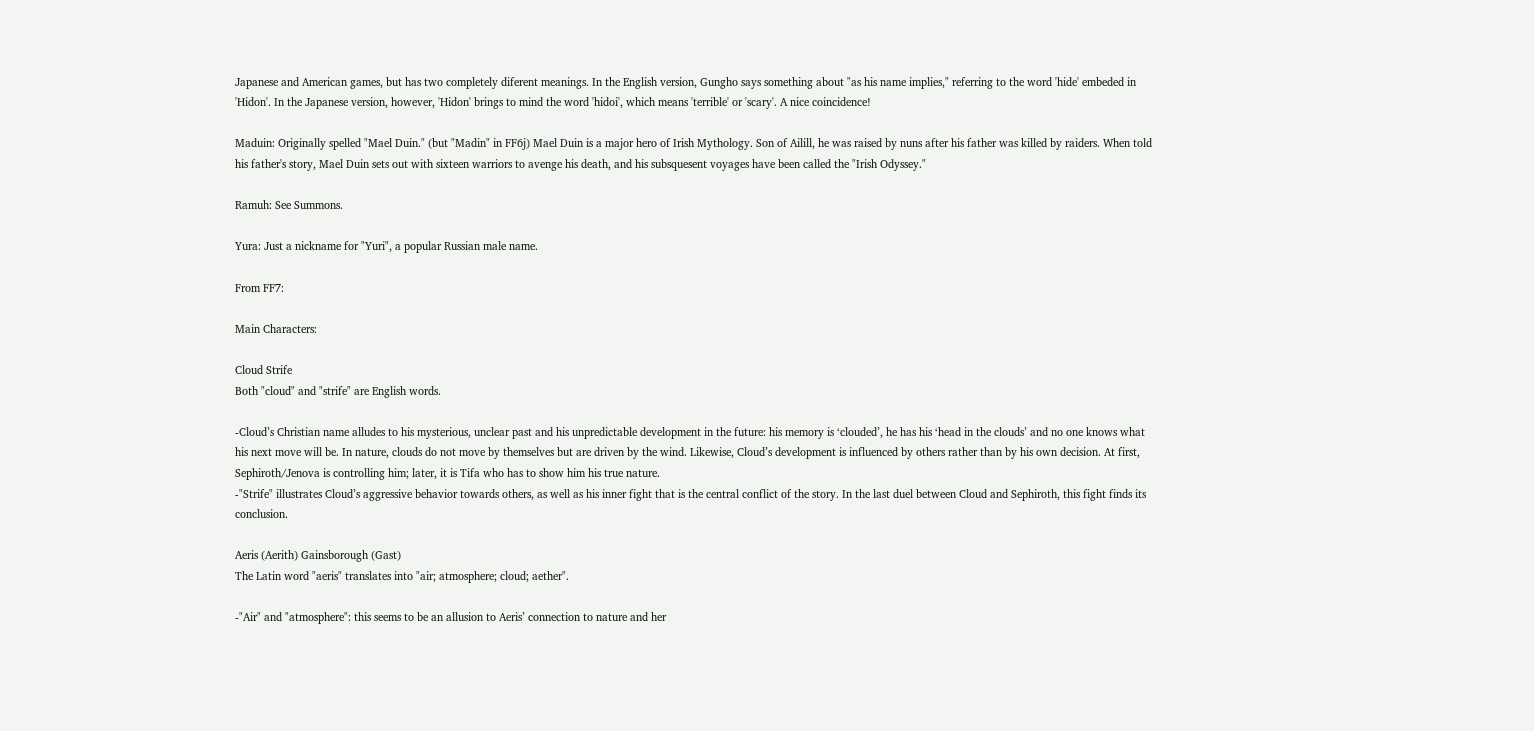Japanese and American games, but has two completely diferent meanings. In the English version, Gungho says something about "as his name implies," referring to the word 'hide' embeded in 'Hidon'. In the Japanese version, however, 'Hidon' brings to mind the word 'hidoi', which means 'terrible' or 'scary'. A nice coincidence!

Maduin: Originally spelled "Mael Duin." (but "Madin" in FF6j) Mael Duin is a major hero of Irish Mythology. Son of Ailill, he was raised by nuns after his father was killed by raiders. When told his father's story, Mael Duin sets out with sixteen warriors to avenge his death, and his subsquesent voyages have been called the "Irish Odyssey."

Ramuh: See Summons.

Yura: Just a nickname for "Yuri", a popular Russian male name.

From FF7:

Main Characters:

Cloud Strife
Both "cloud" and "strife" are English words.

-Cloud’s Christian name alludes to his mysterious, unclear past and his unpredictable development in the future: his memory is ‘clouded’, he has his ‘head in the clouds’ and no one knows what his next move will be. In nature, clouds do not move by themselves but are driven by the wind. Likewise, Cloud’s development is influenced by others rather than by his own decision. At first, Sephiroth/Jenova is controlling him; later, it is Tifa who has to show him his true nature.
-"Strife" illustrates Cloud’s aggressive behavior towards others, as well as his inner fight that is the central conflict of the story. In the last duel between Cloud and Sephiroth, this fight finds its conclusion.

Aeris (Aerith) Gainsborough (Gast)
The Latin word "aeris" translates into "air; atmosphere; cloud; aether".

-"Air" and "atmosphere": this seems to be an allusion to Aeris’ connection to nature and her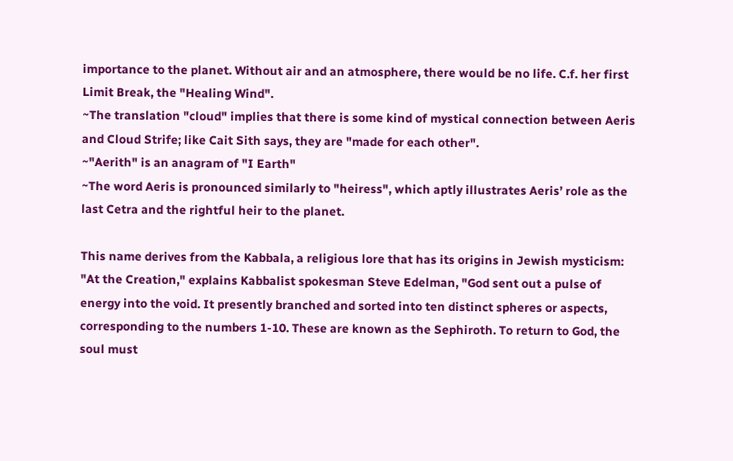importance to the planet. Without air and an atmosphere, there would be no life. C.f. her first Limit Break, the "Healing Wind".
~The translation "cloud" implies that there is some kind of mystical connection between Aeris and Cloud Strife; like Cait Sith says, they are "made for each other".
~"Aerith" is an anagram of "I Earth"
~The word Aeris is pronounced similarly to "heiress", which aptly illustrates Aeris’ role as the last Cetra and the rightful heir to the planet.

This name derives from the Kabbala, a religious lore that has its origins in Jewish mysticism:
"At the Creation," explains Kabbalist spokesman Steve Edelman, "God sent out a pulse of energy into the void. It presently branched and sorted into ten distinct spheres or aspects, corresponding to the numbers 1-10. These are known as the Sephiroth. To return to God, the soul must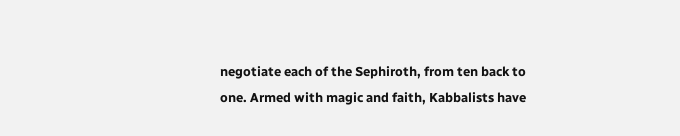negotiate each of the Sephiroth, from ten back to one. Armed with magic and faith, Kabbalists have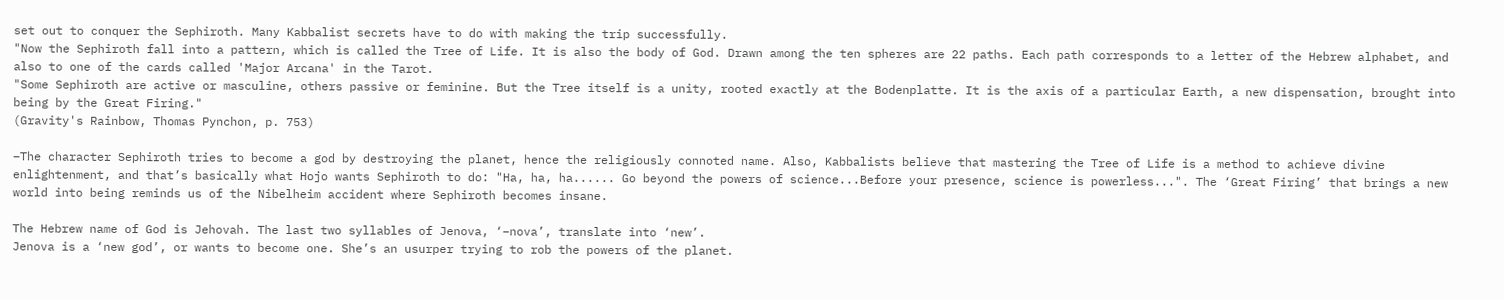set out to conquer the Sephiroth. Many Kabbalist secrets have to do with making the trip successfully.
"Now the Sephiroth fall into a pattern, which is called the Tree of Life. It is also the body of God. Drawn among the ten spheres are 22 paths. Each path corresponds to a letter of the Hebrew alphabet, and also to one of the cards called 'Major Arcana' in the Tarot.
"Some Sephiroth are active or masculine, others passive or feminine. But the Tree itself is a unity, rooted exactly at the Bodenplatte. It is the axis of a particular Earth, a new dispensation, brought into being by the Great Firing."
(Gravity's Rainbow, Thomas Pynchon, p. 753)

–The character Sephiroth tries to become a god by destroying the planet, hence the religiously connoted name. Also, Kabbalists believe that mastering the Tree of Life is a method to achieve divine enlightenment, and that’s basically what Hojo wants Sephiroth to do: "Ha, ha, ha...... Go beyond the powers of science...Before your presence, science is powerless...". The ‘Great Firing’ that brings a new world into being reminds us of the Nibelheim accident where Sephiroth becomes insane.

The Hebrew name of God is Jehovah. The last two syllables of Jenova, ‘–nova’, translate into ‘new’.
Jenova is a ‘new god’, or wants to become one. She’s an usurper trying to rob the powers of the planet.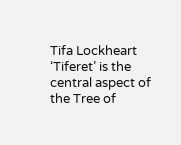Tifa Lockheart
‘Tiferet’ is the central aspect of the Tree of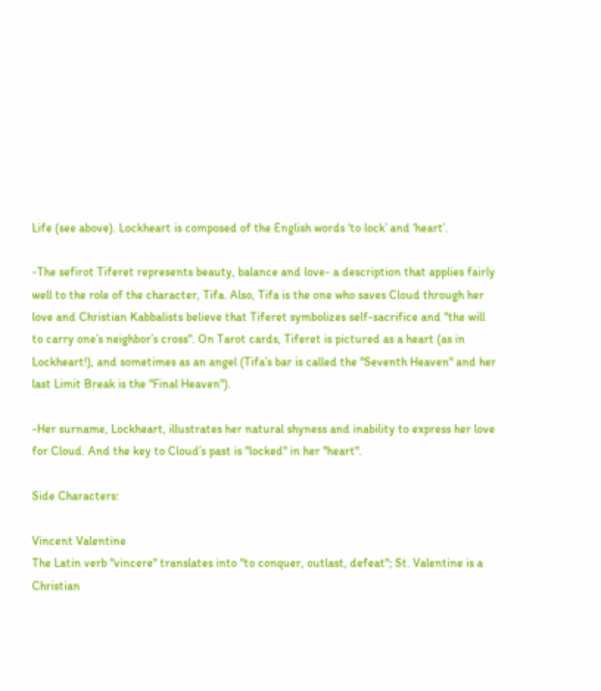Life (see above). Lockheart is composed of the English words ‘to lock’ and ‘heart’.

-The sefirot Tiferet represents beauty, balance and love- a description that applies fairly well to the role of the character, Tifa. Also, Tifa is the one who saves Cloud through her love and Christian Kabbalists believe that Tiferet symbolizes self-sacrifice and "the will to carry one’s neighbor’s cross". On Tarot cards, Tiferet is pictured as a heart (as in Lockheart!), and sometimes as an angel (Tifa’s bar is called the "Seventh Heaven" and her last Limit Break is the "Final Heaven").

-Her surname, Lockheart, illustrates her natural shyness and inability to express her love for Cloud. And the key to Cloud’s past is "locked" in her "heart".

Side Characters:

Vincent Valentine
The Latin verb "vincere" translates into "to conquer, outlast, defeat"; St. Valentine is a Christian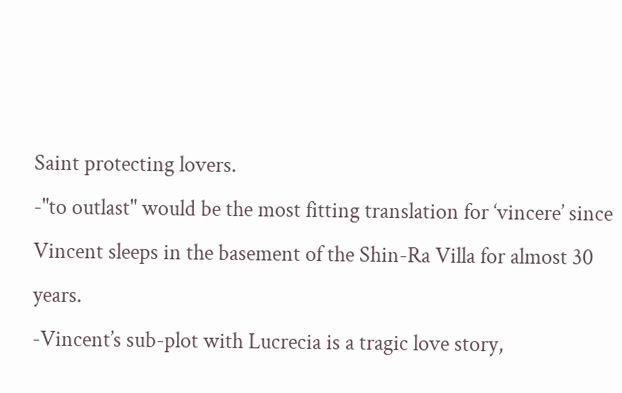Saint protecting lovers.
-"to outlast" would be the most fitting translation for ‘vincere’ since Vincent sleeps in the basement of the Shin-Ra Villa for almost 30 years.
-Vincent’s sub-plot with Lucrecia is a tragic love story,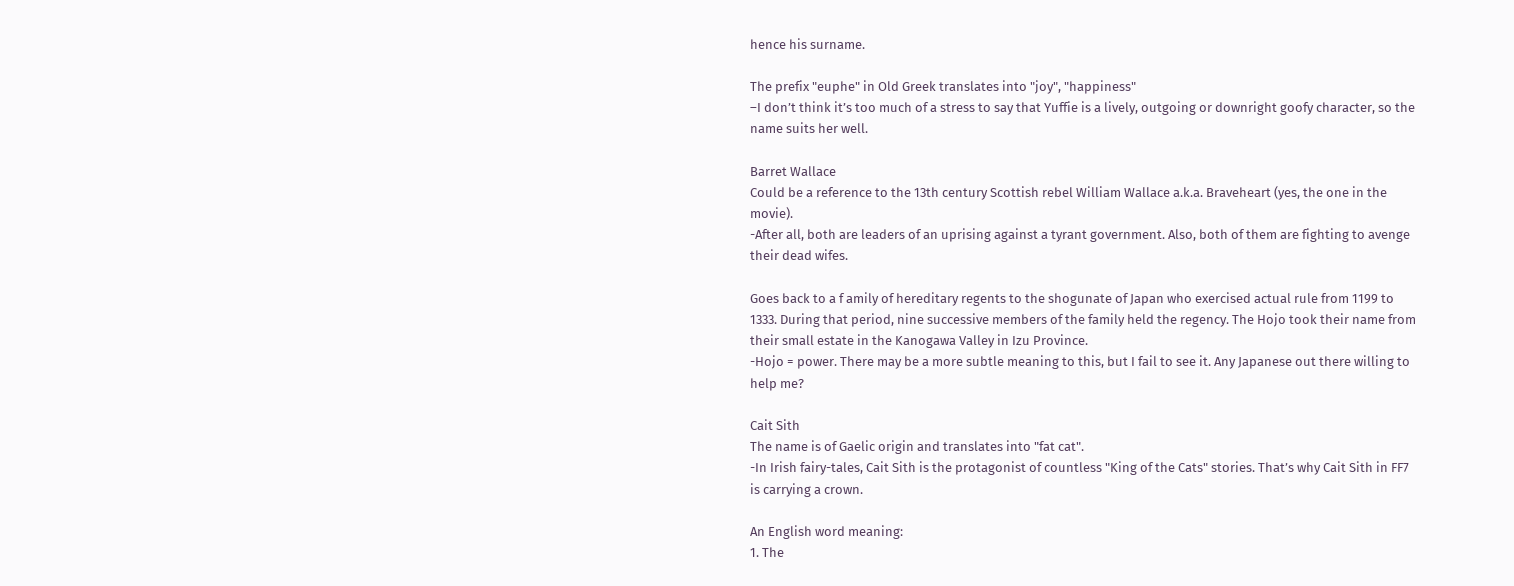hence his surname.

The prefix "euphe" in Old Greek translates into "joy", "happiness"
–I don’t think it’s too much of a stress to say that Yuffie is a lively, outgoing or downright goofy character, so the name suits her well.

Barret Wallace
Could be a reference to the 13th century Scottish rebel William Wallace a.k.a. Braveheart (yes, the one in the movie).
-After all, both are leaders of an uprising against a tyrant government. Also, both of them are fighting to avenge their dead wifes.

Goes back to a f amily of hereditary regents to the shogunate of Japan who exercised actual rule from 1199 to 1333. During that period, nine successive members of the family held the regency. The Hojo took their name from their small estate in the Kanogawa Valley in Izu Province.
-Hojo = power. There may be a more subtle meaning to this, but I fail to see it. Any Japanese out there willing to help me?

Cait Sith
The name is of Gaelic origin and translates into "fat cat".
-In Irish fairy-tales, Cait Sith is the protagonist of countless "King of the Cats" stories. That’s why Cait Sith in FF7 is carrying a crown.

An English word meaning:
1. The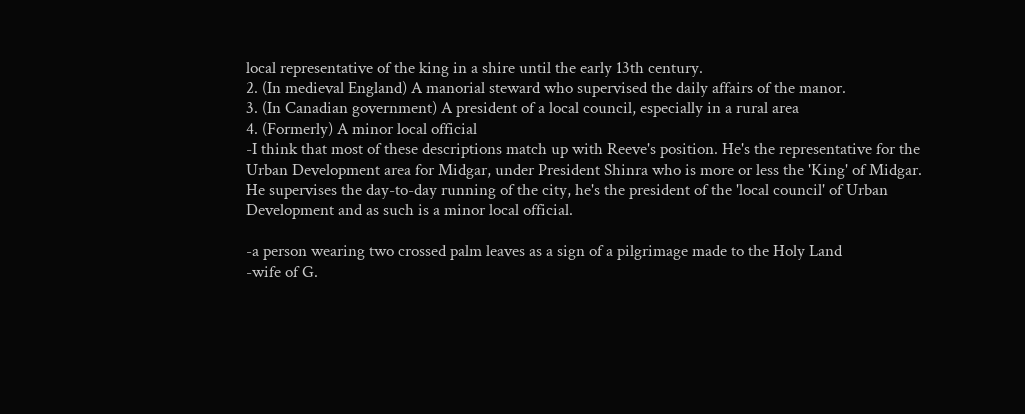local representative of the king in a shire until the early 13th century.
2. (In medieval England) A manorial steward who supervised the daily affairs of the manor.
3. (In Canadian government) A president of a local council, especially in a rural area
4. (Formerly) A minor local official
-I think that most of these descriptions match up with Reeve's position. He's the representative for the Urban Development area for Midgar, under President Shinra who is more or less the 'King' of Midgar. He supervises the day-to-day running of the city, he's the president of the 'local council' of Urban Development and as such is a minor local official.

-a person wearing two crossed palm leaves as a sign of a pilgrimage made to the Holy Land
-wife of G.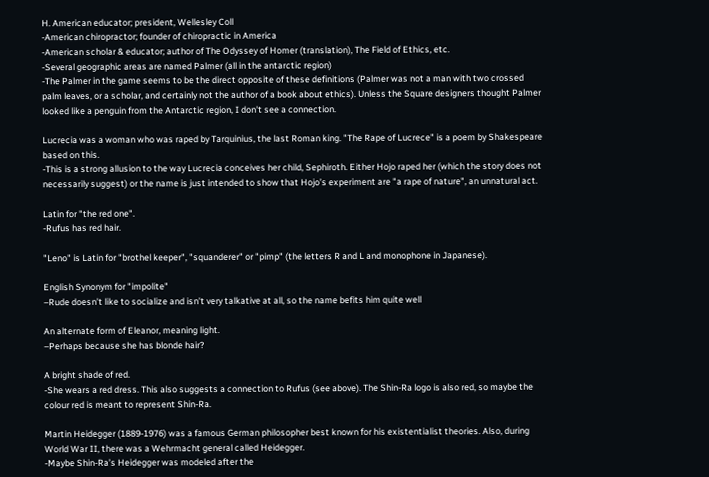H. American educator; president, Wellesley Coll
-American chiropractor; founder of chiropractic in America
-American scholar & educator; author of The Odyssey of Homer (translation), The Field of Ethics, etc.
-Several geographic areas are named Palmer (all in the antarctic region)
-The Palmer in the game seems to be the direct opposite of these definitions (Palmer was not a man with two crossed palm leaves, or a scholar, and certainly not the author of a book about ethics). Unless the Square designers thought Palmer looked like a penguin from the Antarctic region, I don't see a connection.

Lucrecia was a woman who was raped by Tarquinius, the last Roman king. "The Rape of Lucrece" is a poem by Shakespeare based on this.
-This is a strong allusion to the way Lucrecia conceives her child, Sephiroth. Either Hojo raped her (which the story does not necessarily suggest) or the name is just intended to show that Hojo’s experiment are "a rape of nature", an unnatural act.

Latin for "the red one".
-Rufus has red hair.

"Leno" is Latin for "brothel keeper", "squanderer" or "pimp" (the letters R and L and monophone in Japanese).

English Synonym for "impolite"
–Rude doesn’t like to socialize and isn’t very talkative at all, so the name befits him quite well

An alternate form of Eleanor, meaning light.
–Perhaps because she has blonde hair?

A bright shade of red.
-She wears a red dress. This also suggests a connection to Rufus (see above). The Shin-Ra logo is also red, so maybe the colour red is meant to represent Shin-Ra.

Martin Heidegger (1889-1976) was a famous German philosopher best known for his existentialist theories. Also, during World War II, there was a Wehrmacht general called Heidegger.
-Maybe Shin-Ra’s Heidegger was modeled after the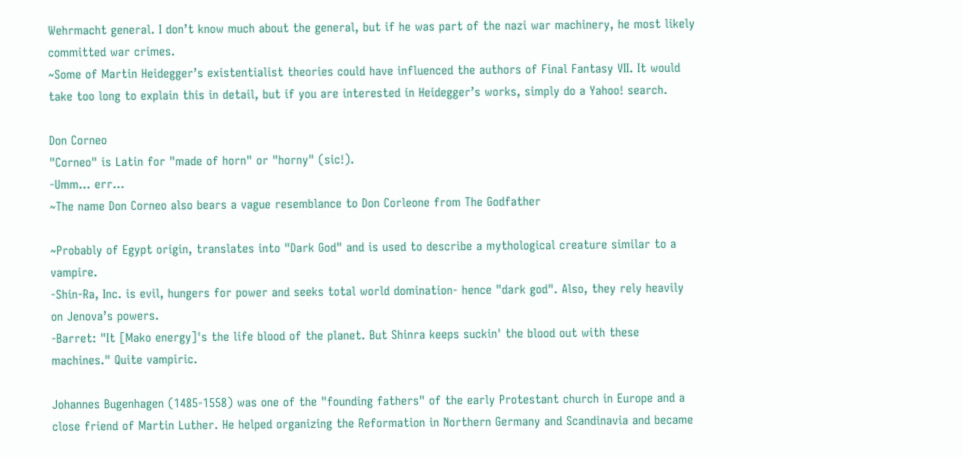Wehrmacht general. I don’t know much about the general, but if he was part of the nazi war machinery, he most likely committed war crimes.
~Some of Martin Heidegger’s existentialist theories could have influenced the authors of Final Fantasy VII. It would take too long to explain this in detail, but if you are interested in Heidegger’s works, simply do a Yahoo! search.

Don Corneo
"Corneo" is Latin for "made of horn" or "horny" (sic!).
-Umm... err...
~The name Don Corneo also bears a vague resemblance to Don Corleone from The Godfather

~Probably of Egypt origin, translates into "Dark God" and is used to describe a mythological creature similar to a vampire.
-Shin-Ra, Inc. is evil, hungers for power and seeks total world domination- hence "dark god". Also, they rely heavily on Jenova’s powers.
-Barret: "It [Mako energy]'s the life blood of the planet. But Shinra keeps suckin' the blood out with these machines." Quite vampiric.

Johannes Bugenhagen (1485-1558) was one of the "founding fathers" of the early Protestant church in Europe and a close friend of Martin Luther. He helped organizing the Reformation in Northern Germany and Scandinavia and became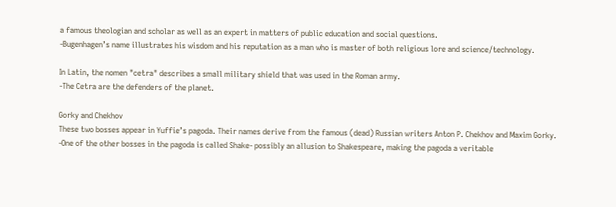a famous theologian and scholar as well as an expert in matters of public education and social questions.
-Bugenhagen’s name illustrates his wisdom and his reputation as a man who is master of both religious lore and science/technology.

In Latin, the nomen "cetra" describes a small military shield that was used in the Roman army.
-The Cetra are the defenders of the planet.

Gorky and Chekhov
These two bosses appear in Yuffie’s pagoda. Their names derive from the famous (dead) Russian writers Anton P. Chekhov and Maxim Gorky.
-One of the other bosses in the pagoda is called Shake- possibly an allusion to Shakespeare, making the pagoda a veritable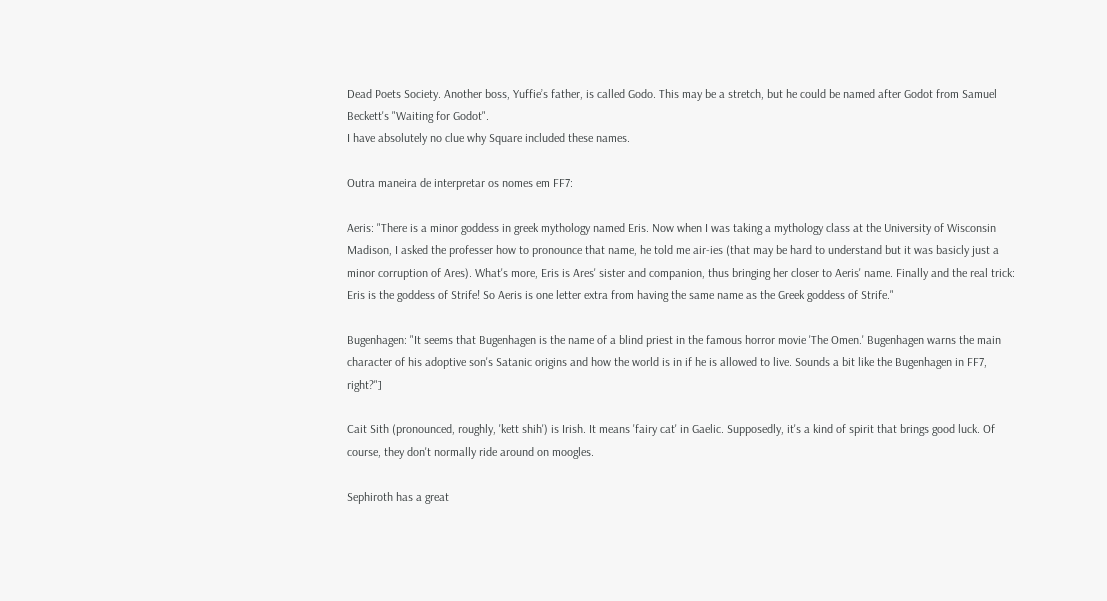Dead Poets Society. Another boss, Yuffie’s father, is called Godo. This may be a stretch, but he could be named after Godot from Samuel Beckett's "Waiting for Godot".
I have absolutely no clue why Square included these names.

Outra maneira de interpretar os nomes em FF7:

Aeris: "There is a minor goddess in greek mythology named Eris. Now when I was taking a mythology class at the University of Wisconsin Madison, I asked the professer how to pronounce that name, he told me air-ies (that may be hard to understand but it was basicly just a minor corruption of Ares). What's more, Eris is Ares' sister and companion, thus bringing her closer to Aeris' name. Finally and the real trick: Eris is the goddess of Strife! So Aeris is one letter extra from having the same name as the Greek goddess of Strife."

Bugenhagen: "It seems that Bugenhagen is the name of a blind priest in the famous horror movie 'The Omen.' Bugenhagen warns the main character of his adoptive son's Satanic origins and how the world is in if he is allowed to live. Sounds a bit like the Bugenhagen in FF7, right?"]

Cait Sith (pronounced, roughly, 'kett shih') is Irish. It means 'fairy cat' in Gaelic. Supposedly, it's a kind of spirit that brings good luck. Of course, they don't normally ride around on moogles.

Sephiroth has a great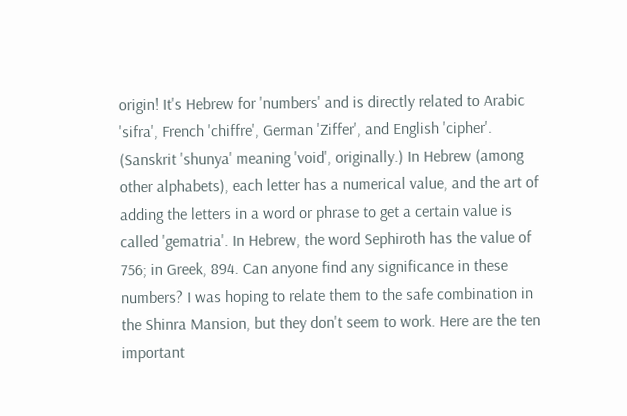origin! It's Hebrew for 'numbers' and is directly related to Arabic 'sifra', French 'chiffre', German 'Ziffer', and English 'cipher'. (Sanskrit 'shunya' meaning 'void', originally.) In Hebrew (among other alphabets), each letter has a numerical value, and the art of adding the letters in a word or phrase to get a certain value is called 'gematria'. In Hebrew, the word Sephiroth has the value of 756; in Greek, 894. Can anyone find any significance in these numbers? I was hoping to relate them to the safe combination in the Shinra Mansion, but they don't seem to work. Here are the ten important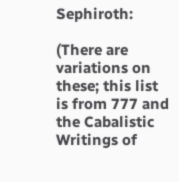Sephiroth:

(There are variations on these; this list is from 777 and the Cabalistic Writings of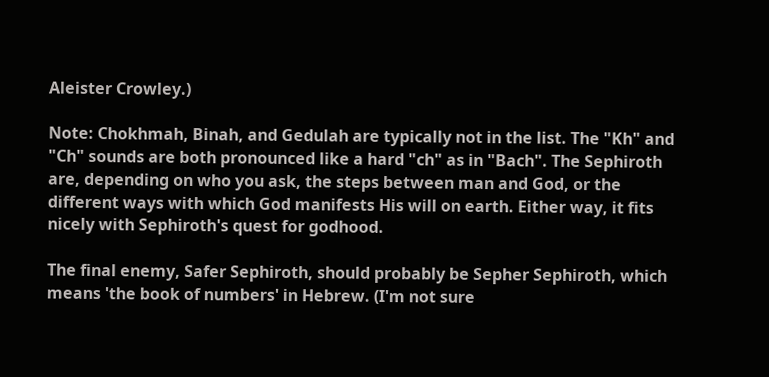Aleister Crowley.)

Note: Chokhmah, Binah, and Gedulah are typically not in the list. The "Kh" and "Ch" sounds are both pronounced like a hard "ch" as in "Bach". The Sephiroth are, depending on who you ask, the steps between man and God, or the different ways with which God manifests His will on earth. Either way, it fits nicely with Sephiroth's quest for godhood.

The final enemy, Safer Sephiroth, should probably be Sepher Sephiroth, which means 'the book of numbers' in Hebrew. (I'm not sure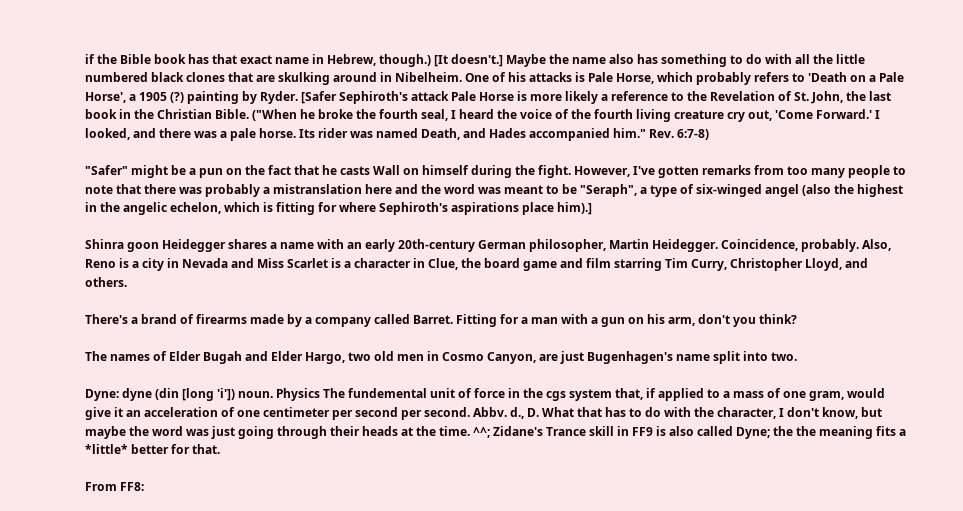if the Bible book has that exact name in Hebrew, though.) [It doesn't.] Maybe the name also has something to do with all the little numbered black clones that are skulking around in Nibelheim. One of his attacks is Pale Horse, which probably refers to 'Death on a Pale Horse', a 1905 (?) painting by Ryder. [Safer Sephiroth's attack Pale Horse is more likely a reference to the Revelation of St. John, the last book in the Christian Bible. ("When he broke the fourth seal, I heard the voice of the fourth living creature cry out, 'Come Forward.' I looked, and there was a pale horse. Its rider was named Death, and Hades accompanied him." Rev. 6:7-8)

"Safer" might be a pun on the fact that he casts Wall on himself during the fight. However, I've gotten remarks from too many people to note that there was probably a mistranslation here and the word was meant to be "Seraph", a type of six-winged angel (also the highest in the angelic echelon, which is fitting for where Sephiroth's aspirations place him).]

Shinra goon Heidegger shares a name with an early 20th-century German philosopher, Martin Heidegger. Coincidence, probably. Also, Reno is a city in Nevada and Miss Scarlet is a character in Clue, the board game and film starring Tim Curry, Christopher Lloyd, and others.

There's a brand of firearms made by a company called Barret. Fitting for a man with a gun on his arm, don't you think?

The names of Elder Bugah and Elder Hargo, two old men in Cosmo Canyon, are just Bugenhagen's name split into two.

Dyne: dyne (din [long 'i']) noun. Physics The fundemental unit of force in the cgs system that, if applied to a mass of one gram, would give it an acceleration of one centimeter per second per second. Abbv. d., D. What that has to do with the character, I don't know, but maybe the word was just going through their heads at the time. ^^; Zidane's Trance skill in FF9 is also called Dyne; the the meaning fits a *little* better for that.

From FF8: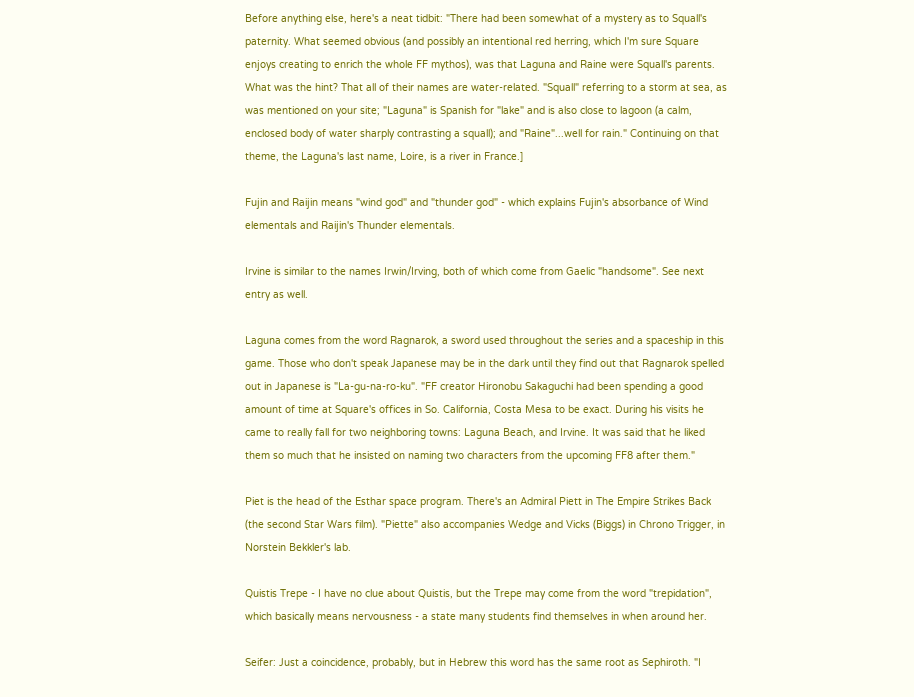Before anything else, here's a neat tidbit: "There had been somewhat of a mystery as to Squall's paternity. What seemed obvious (and possibly an intentional red herring, which I'm sure Square enjoys creating to enrich the whole FF mythos), was that Laguna and Raine were Squall's parents. What was the hint? That all of their names are water-related. "Squall" referring to a storm at sea, as was mentioned on your site; "Laguna" is Spanish for "lake" and is also close to lagoon (a calm, enclosed body of water sharply contrasting a squall); and "Raine"...well for rain." Continuing on that theme, the Laguna's last name, Loire, is a river in France.]

Fujin and Raijin means "wind god" and "thunder god" - which explains Fujin's absorbance of Wind elementals and Raijin's Thunder elementals.

Irvine is similar to the names Irwin/Irving, both of which come from Gaelic "handsome". See next entry as well.

Laguna comes from the word Ragnarok, a sword used throughout the series and a spaceship in this game. Those who don't speak Japanese may be in the dark until they find out that Ragnarok spelled out in Japanese is "La-gu-na-ro-ku". "FF creator Hironobu Sakaguchi had been spending a good amount of time at Square's offices in So. California, Costa Mesa to be exact. During his visits he came to really fall for two neighboring towns: Laguna Beach, and Irvine. It was said that he liked them so much that he insisted on naming two characters from the upcoming FF8 after them."

Piet is the head of the Esthar space program. There's an Admiral Piett in The Empire Strikes Back (the second Star Wars film). "Piette" also accompanies Wedge and Vicks (Biggs) in Chrono Trigger, in Norstein Bekkler's lab.

Quistis Trepe - I have no clue about Quistis, but the Trepe may come from the word "trepidation", which basically means nervousness - a state many students find themselves in when around her.

Seifer: Just a coincidence, probably, but in Hebrew this word has the same root as Sephiroth. "I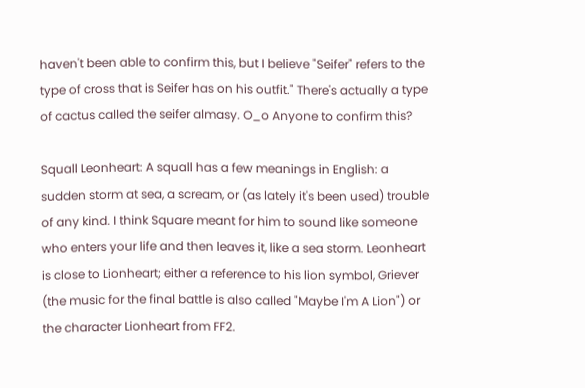haven't been able to confirm this, but I believe "Seifer" refers to the type of cross that is Seifer has on his outfit." There's actually a type of cactus called the seifer almasy. O_o Anyone to confirm this?

Squall Leonheart: A squall has a few meanings in English: a sudden storm at sea, a scream, or (as lately it's been used) trouble of any kind. I think Square meant for him to sound like someone who enters your life and then leaves it, like a sea storm. Leonheart is close to Lionheart; either a reference to his lion symbol, Griever (the music for the final battle is also called "Maybe I'm A Lion") or the character Lionheart from FF2.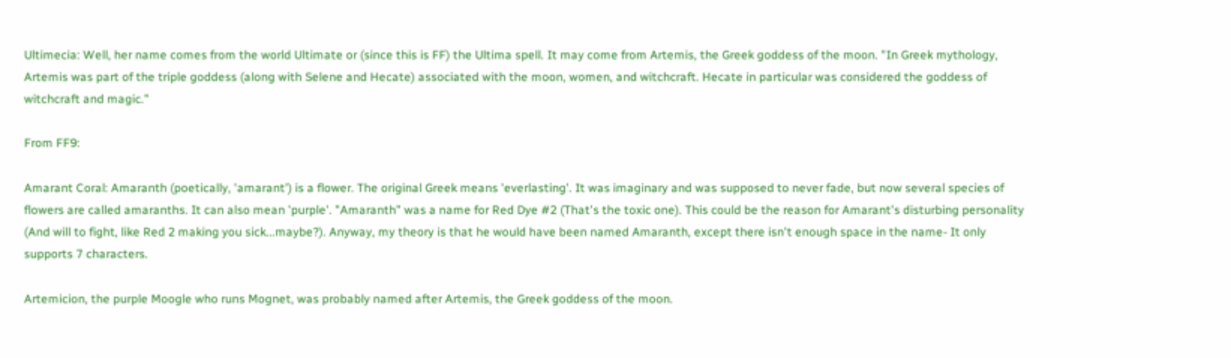Ultimecia: Well, her name comes from the world Ultimate or (since this is FF) the Ultima spell. It may come from Artemis, the Greek goddess of the moon. "In Greek mythology, Artemis was part of the triple goddess (along with Selene and Hecate) associated with the moon, women, and witchcraft. Hecate in particular was considered the goddess of witchcraft and magic."

From FF9:

Amarant Coral: Amaranth (poetically, 'amarant') is a flower. The original Greek means 'everlasting'. It was imaginary and was supposed to never fade, but now several species of flowers are called amaranths. It can also mean 'purple'. "Amaranth" was a name for Red Dye #2 (That's the toxic one). This could be the reason for Amarant's disturbing personality (And will to fight, like Red 2 making you sick...maybe?). Anyway, my theory is that he would have been named Amaranth, except there isn't enough space in the name- It only supports 7 characters.

Artemicion, the purple Moogle who runs Mognet, was probably named after Artemis, the Greek goddess of the moon.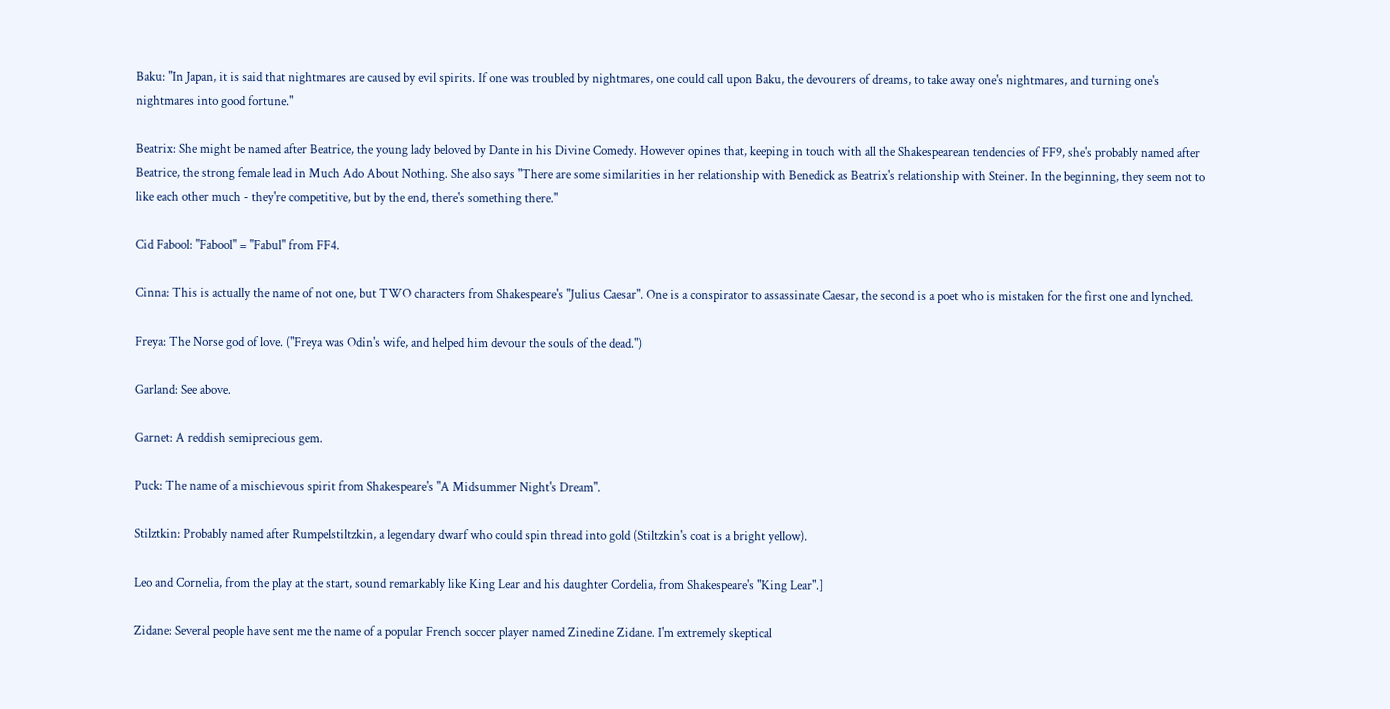Baku: "In Japan, it is said that nightmares are caused by evil spirits. If one was troubled by nightmares, one could call upon Baku, the devourers of dreams, to take away one's nightmares, and turning one's nightmares into good fortune."

Beatrix: She might be named after Beatrice, the young lady beloved by Dante in his Divine Comedy. However opines that, keeping in touch with all the Shakespearean tendencies of FF9, she's probably named after Beatrice, the strong female lead in Much Ado About Nothing. She also says "There are some similarities in her relationship with Benedick as Beatrix's relationship with Steiner. In the beginning, they seem not to like each other much - they're competitive, but by the end, there's something there."

Cid Fabool: "Fabool" = "Fabul" from FF4.

Cinna: This is actually the name of not one, but TWO characters from Shakespeare's "Julius Caesar". One is a conspirator to assassinate Caesar, the second is a poet who is mistaken for the first one and lynched.

Freya: The Norse god of love. ("Freya was Odin's wife, and helped him devour the souls of the dead.")

Garland: See above.

Garnet: A reddish semiprecious gem.

Puck: The name of a mischievous spirit from Shakespeare's "A Midsummer Night's Dream".

Stilztkin: Probably named after Rumpelstiltzkin, a legendary dwarf who could spin thread into gold (Stiltzkin's coat is a bright yellow).

Leo and Cornelia, from the play at the start, sound remarkably like King Lear and his daughter Cordelia, from Shakespeare's "King Lear".]

Zidane: Several people have sent me the name of a popular French soccer player named Zinedine Zidane. I'm extremely skeptical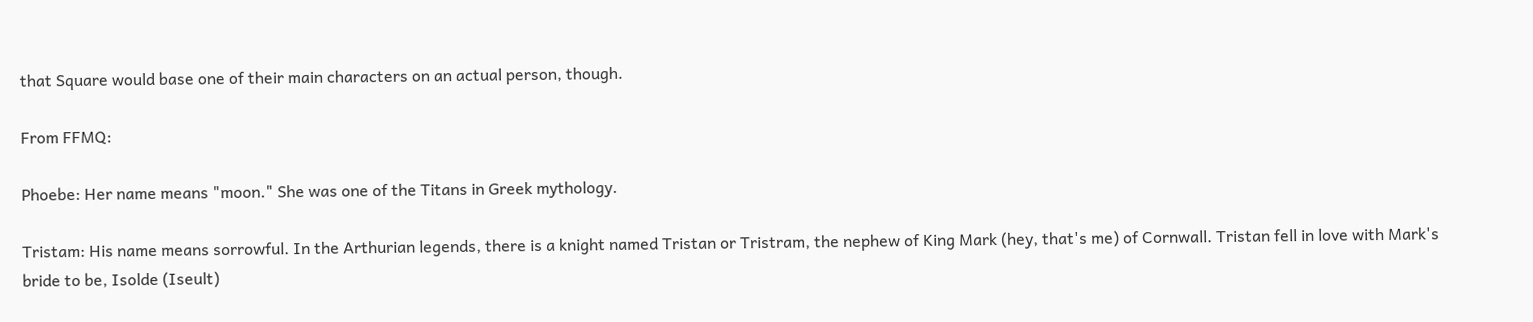that Square would base one of their main characters on an actual person, though.

From FFMQ:

Phoebe: Her name means "moon." She was one of the Titans in Greek mythology.

Tristam: His name means sorrowful. In the Arthurian legends, there is a knight named Tristan or Tristram, the nephew of King Mark (hey, that's me) of Cornwall. Tristan fell in love with Mark's bride to be, Isolde (Iseult)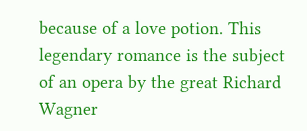because of a love potion. This legendary romance is the subject of an opera by the great Richard Wagner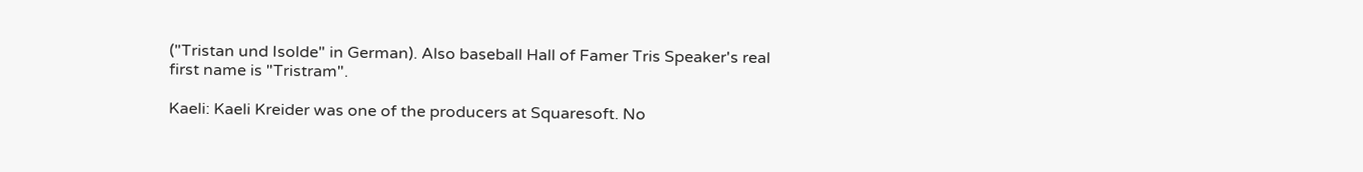("Tristan und Isolde" in German). Also baseball Hall of Famer Tris Speaker's real first name is "Tristram".

Kaeli: Kaeli Kreider was one of the producers at Squaresoft. No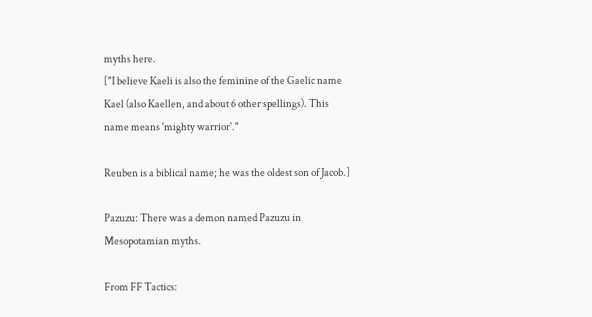myths here.
["I believe Kaeli is also the feminine of the Gaelic name Kael (also Kaellen, and about 6 other spellings). This name means 'mighty warrior'."

Reuben is a biblical name; he was the oldest son of Jacob.]

Pazuzu: There was a demon named Pazuzu in Mesopotamian myths.

From FF Tactics: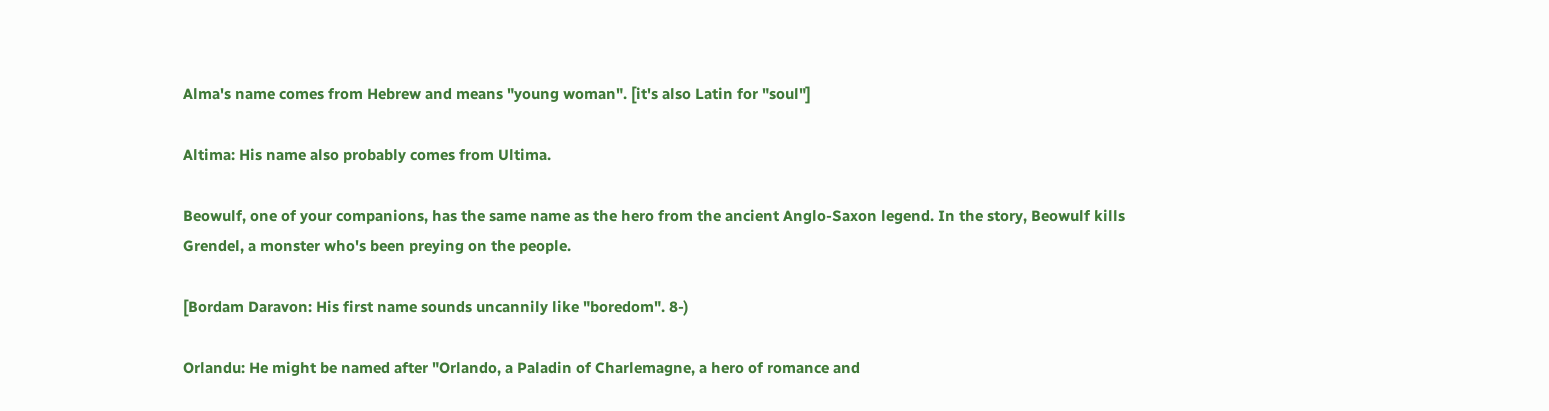Alma's name comes from Hebrew and means "young woman". [it's also Latin for "soul"]

Altima: His name also probably comes from Ultima.

Beowulf, one of your companions, has the same name as the hero from the ancient Anglo-Saxon legend. In the story, Beowulf kills Grendel, a monster who's been preying on the people.

[Bordam Daravon: His first name sounds uncannily like "boredom". 8-)

Orlandu: He might be named after "Orlando, a Paladin of Charlemagne, a hero of romance and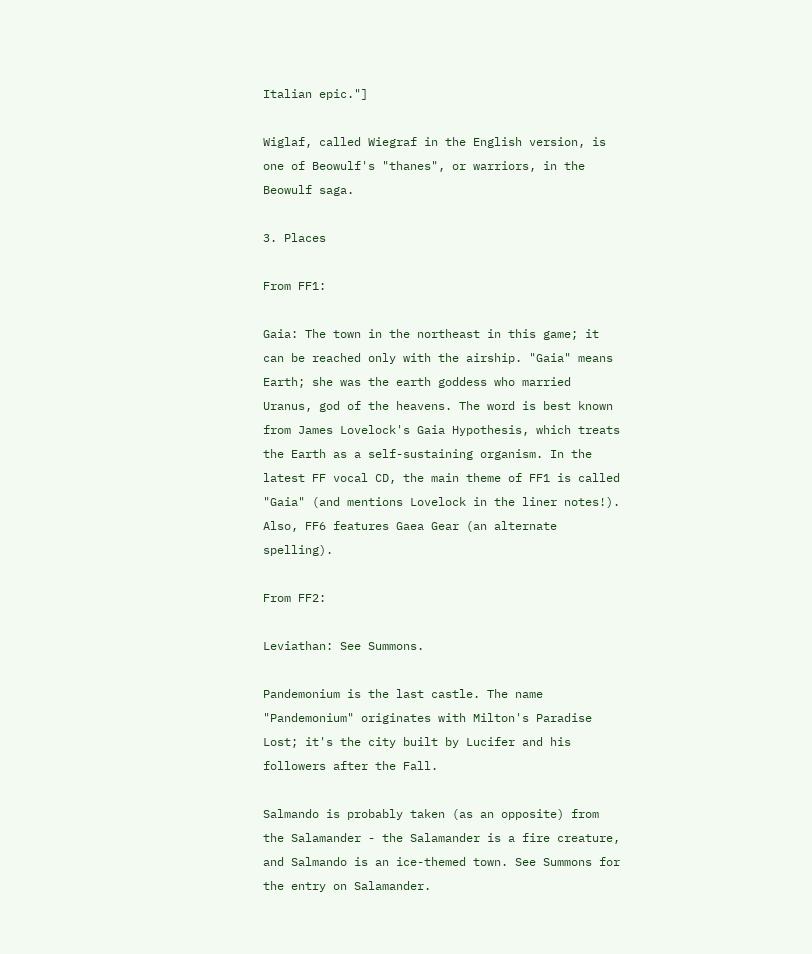Italian epic."]

Wiglaf, called Wiegraf in the English version, is one of Beowulf's "thanes", or warriors, in the Beowulf saga.

3. Places

From FF1:

Gaia: The town in the northeast in this game; it can be reached only with the airship. "Gaia" means Earth; she was the earth goddess who married Uranus, god of the heavens. The word is best known from James Lovelock's Gaia Hypothesis, which treats the Earth as a self-sustaining organism. In the latest FF vocal CD, the main theme of FF1 is called "Gaia" (and mentions Lovelock in the liner notes!). Also, FF6 features Gaea Gear (an alternate spelling).

From FF2:

Leviathan: See Summons.

Pandemonium is the last castle. The name "Pandemonium" originates with Milton's Paradise Lost; it's the city built by Lucifer and his followers after the Fall.

Salmando is probably taken (as an opposite) from the Salamander - the Salamander is a fire creature, and Salmando is an ice-themed town. See Summons for the entry on Salamander.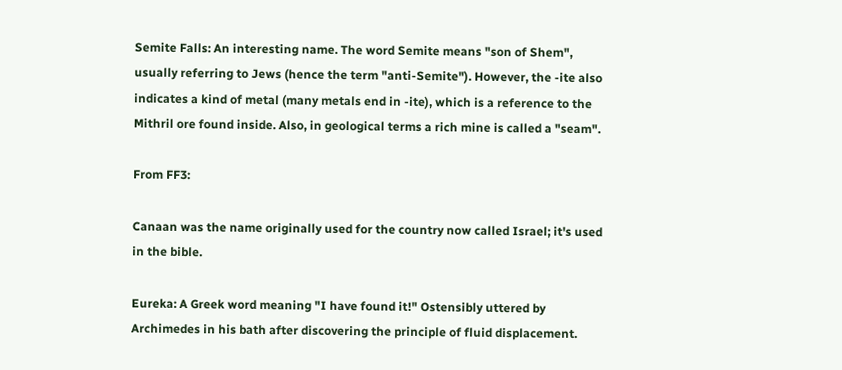Semite Falls: An interesting name. The word Semite means "son of Shem", usually referring to Jews (hence the term "anti-Semite"). However, the -ite also indicates a kind of metal (many metals end in -ite), which is a reference to the Mithril ore found inside. Also, in geological terms a rich mine is called a "seam".

From FF3:

Canaan was the name originally used for the country now called Israel; it's used in the bible.

Eureka: A Greek word meaning "I have found it!" Ostensibly uttered by Archimedes in his bath after discovering the principle of fluid displacement.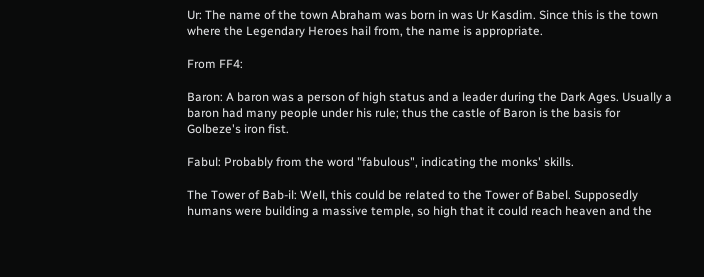Ur: The name of the town Abraham was born in was Ur Kasdim. Since this is the town where the Legendary Heroes hail from, the name is appropriate.

From FF4:

Baron: A baron was a person of high status and a leader during the Dark Ages. Usually a baron had many people under his rule; thus the castle of Baron is the basis for Golbeze's iron fist.

Fabul: Probably from the word "fabulous", indicating the monks' skills.

The Tower of Bab-il: Well, this could be related to the Tower of Babel. Supposedly humans were building a massive temple, so high that it could reach heaven and the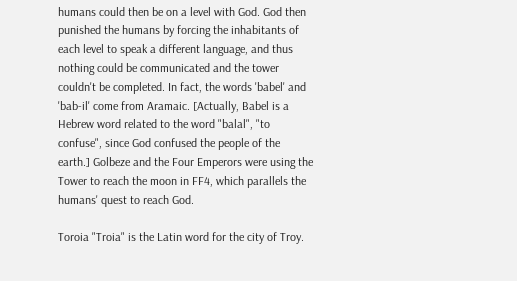humans could then be on a level with God. God then punished the humans by forcing the inhabitants of each level to speak a different language, and thus nothing could be communicated and the tower couldn't be completed. In fact, the words 'babel' and 'bab-il' come from Aramaic. [Actually, Babel is a Hebrew word related to the word "balal", "to confuse", since God confused the people of the earth.] Golbeze and the Four Emperors were using the Tower to reach the moon in FF4, which parallels the humans' quest to reach God.

Toroia "Troia" is the Latin word for the city of Troy.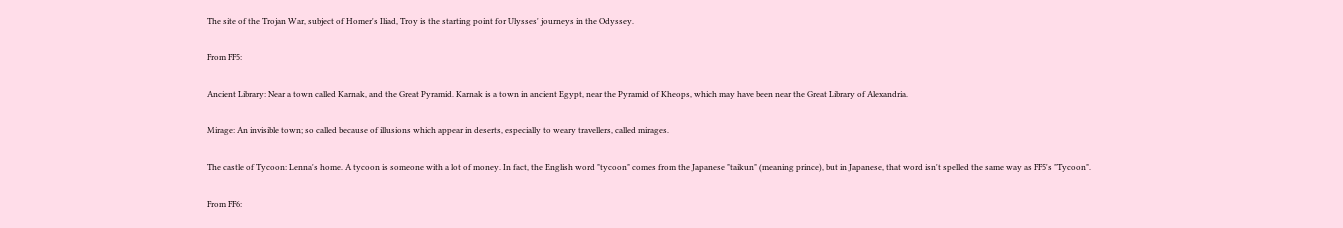The site of the Trojan War, subject of Homer's Iliad, Troy is the starting point for Ulysses' journeys in the Odyssey.

From FF5:

Ancient Library: Near a town called Karnak, and the Great Pyramid. Karnak is a town in ancient Egypt, near the Pyramid of Kheops, which may have been near the Great Library of Alexandria.

Mirage: An invisible town; so called because of illusions which appear in deserts, especially to weary travellers, called mirages.

The castle of Tycoon: Lenna's home. A tycoon is someone with a lot of money. In fact, the English word "tycoon" comes from the Japanese "taikun" (meaning prince), but in Japanese, that word isn't spelled the same way as FF5's "Tycoon".

From FF6: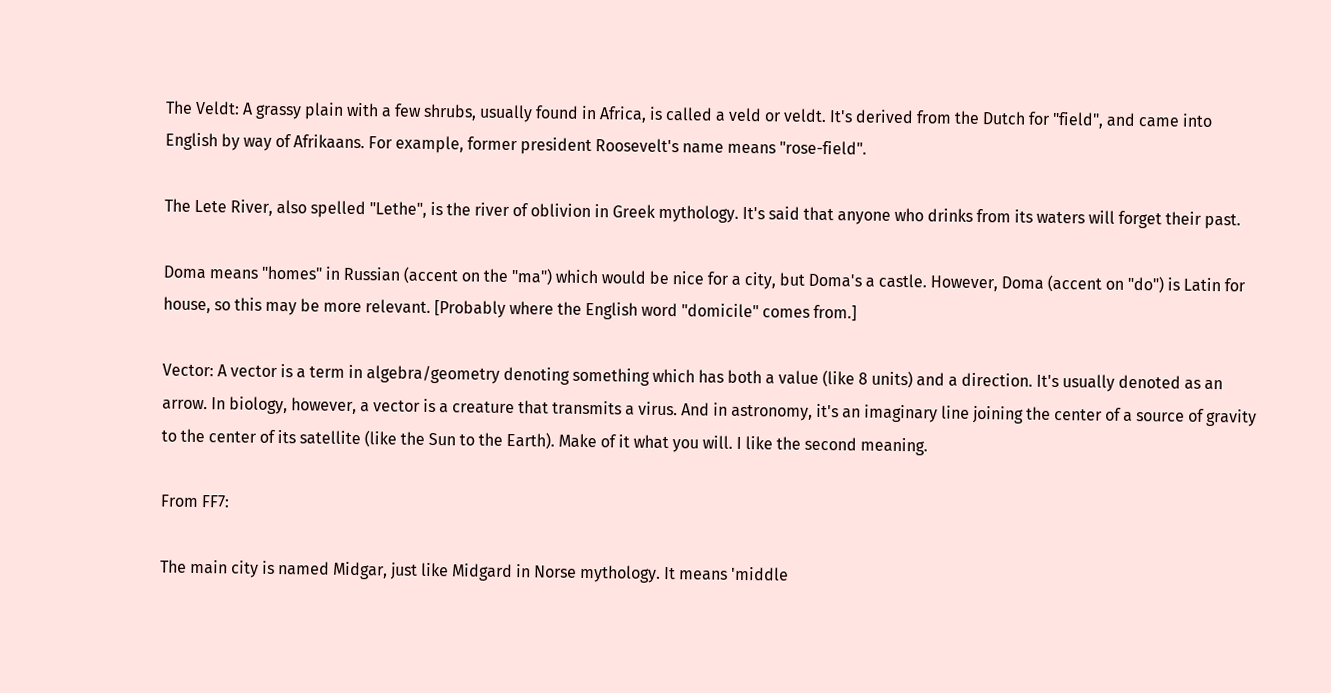The Veldt: A grassy plain with a few shrubs, usually found in Africa, is called a veld or veldt. It's derived from the Dutch for "field", and came into English by way of Afrikaans. For example, former president Roosevelt's name means "rose-field".

The Lete River, also spelled "Lethe", is the river of oblivion in Greek mythology. It's said that anyone who drinks from its waters will forget their past.

Doma means "homes" in Russian (accent on the "ma") which would be nice for a city, but Doma's a castle. However, Doma (accent on "do") is Latin for house, so this may be more relevant. [Probably where the English word "domicile" comes from.]

Vector: A vector is a term in algebra/geometry denoting something which has both a value (like 8 units) and a direction. It's usually denoted as an arrow. In biology, however, a vector is a creature that transmits a virus. And in astronomy, it's an imaginary line joining the center of a source of gravity to the center of its satellite (like the Sun to the Earth). Make of it what you will. I like the second meaning.

From FF7:

The main city is named Midgar, just like Midgard in Norse mythology. It means 'middle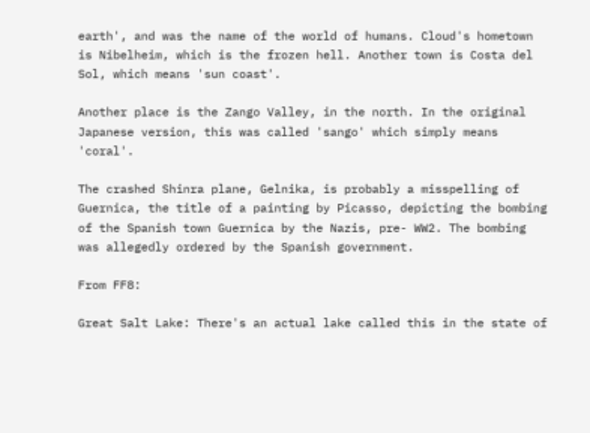earth', and was the name of the world of humans. Cloud's hometown is Nibelheim, which is the frozen hell. Another town is Costa del Sol, which means 'sun coast'.

Another place is the Zango Valley, in the north. In the original Japanese version, this was called 'sango' which simply means 'coral'.

The crashed Shinra plane, Gelnika, is probably a misspelling of Guernica, the title of a painting by Picasso, depicting the bombing of the Spanish town Guernica by the Nazis, pre- WW2. The bombing was allegedly ordered by the Spanish government.

From FF8:

Great Salt Lake: There's an actual lake called this in the state of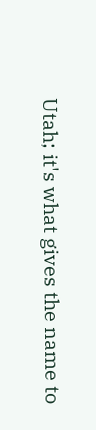Utah; it's what gives the name to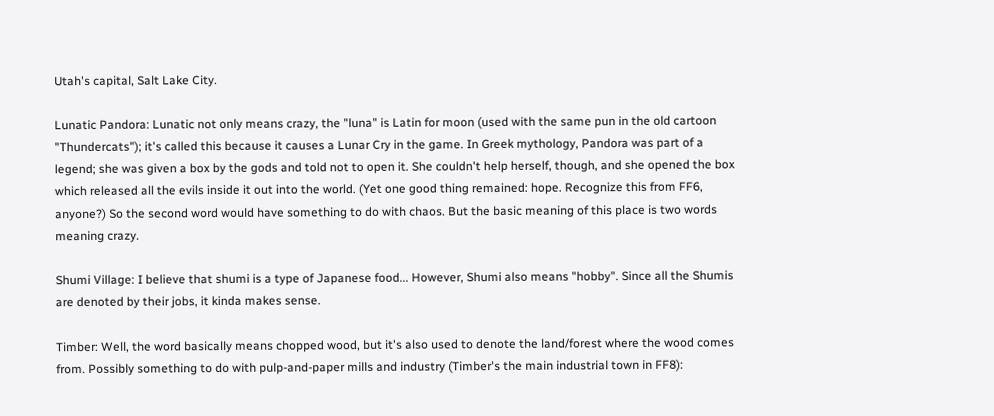Utah's capital, Salt Lake City.

Lunatic Pandora: Lunatic not only means crazy, the "luna" is Latin for moon (used with the same pun in the old cartoon "Thundercats"); it's called this because it causes a Lunar Cry in the game. In Greek mythology, Pandora was part of a legend; she was given a box by the gods and told not to open it. She couldn't help herself, though, and she opened the box which released all the evils inside it out into the world. (Yet one good thing remained: hope. Recognize this from FF6, anyone?) So the second word would have something to do with chaos. But the basic meaning of this place is two words meaning crazy.

Shumi Village: I believe that shumi is a type of Japanese food... However, Shumi also means "hobby". Since all the Shumis are denoted by their jobs, it kinda makes sense.

Timber: Well, the word basically means chopped wood, but it's also used to denote the land/forest where the wood comes from. Possibly something to do with pulp-and-paper mills and industry (Timber's the main industrial town in FF8):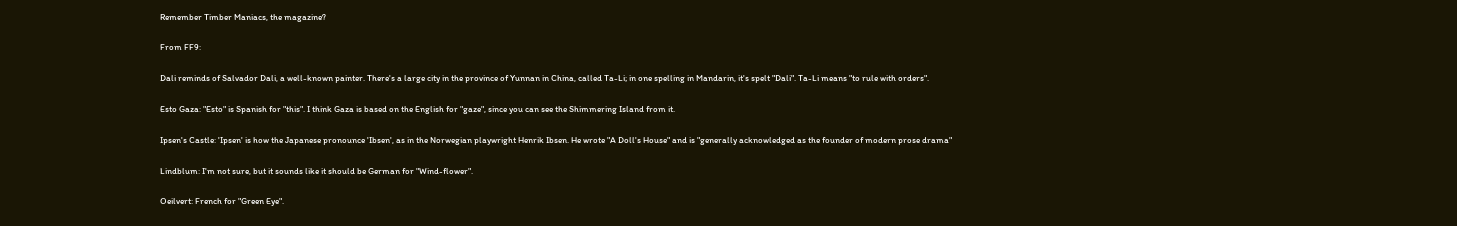Remember Timber Maniacs, the magazine?

From FF9:

Dali reminds of Salvador Dali, a well-known painter. There's a large city in the province of Yunnan in China, called Ta-Li; in one spelling in Mandarin, it's spelt "Dali". Ta-Li means "to rule with orders".

Esto Gaza: "Esto" is Spanish for "this". I think Gaza is based on the English for "gaze", since you can see the Shimmering Island from it.

Ipsen's Castle: 'Ipsen' is how the Japanese pronounce 'Ibsen', as in the Norwegian playwright Henrik Ibsen. He wrote "A Doll's House" and is "generally acknowledged as the founder of modern prose drama"

Lindblum: I'm not sure, but it sounds like it should be German for "Wind-flower".

Oeilvert: French for "Green Eye".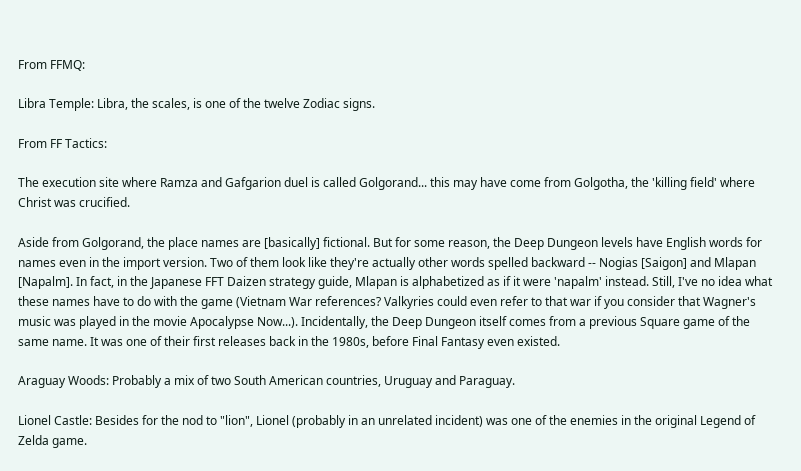From FFMQ:

Libra Temple: Libra, the scales, is one of the twelve Zodiac signs.

From FF Tactics:

The execution site where Ramza and Gafgarion duel is called Golgorand... this may have come from Golgotha, the 'killing field' where Christ was crucified.

Aside from Golgorand, the place names are [basically] fictional. But for some reason, the Deep Dungeon levels have English words for names even in the import version. Two of them look like they're actually other words spelled backward -- Nogias [Saigon] and Mlapan [Napalm]. In fact, in the Japanese FFT Daizen strategy guide, Mlapan is alphabetized as if it were 'napalm' instead. Still, I've no idea what these names have to do with the game (Vietnam War references? Valkyries could even refer to that war if you consider that Wagner's music was played in the movie Apocalypse Now...). Incidentally, the Deep Dungeon itself comes from a previous Square game of the same name. It was one of their first releases back in the 1980s, before Final Fantasy even existed.

Araguay Woods: Probably a mix of two South American countries, Uruguay and Paraguay.

Lionel Castle: Besides for the nod to "lion", Lionel (probably in an unrelated incident) was one of the enemies in the original Legend of Zelda game.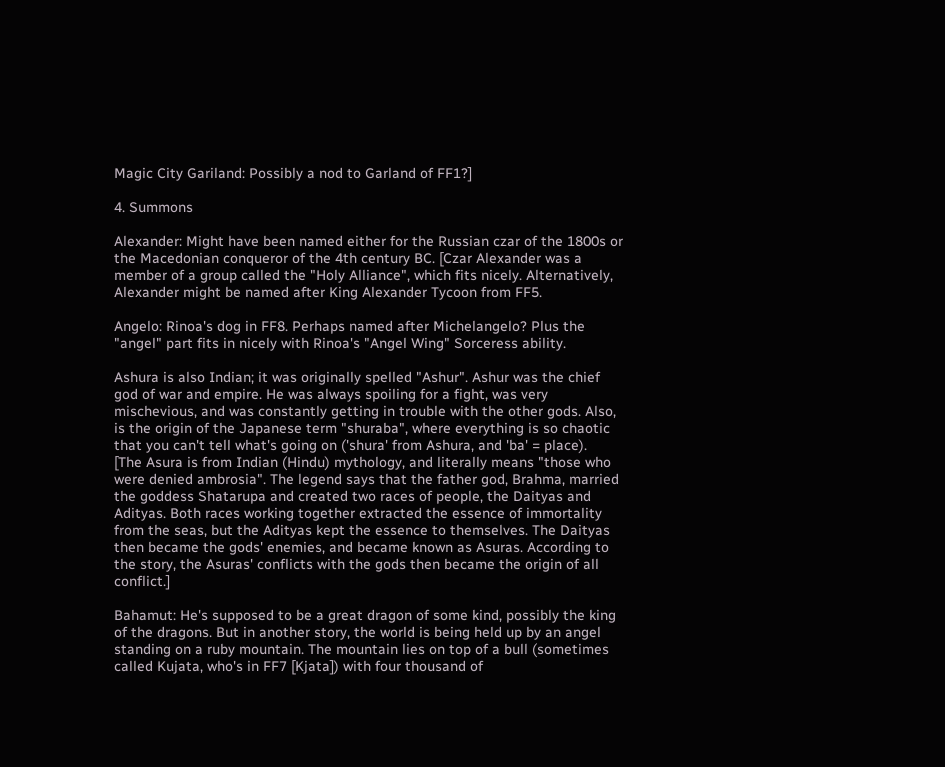Magic City Gariland: Possibly a nod to Garland of FF1?]

4. Summons

Alexander: Might have been named either for the Russian czar of the 1800s or the Macedonian conqueror of the 4th century BC. [Czar Alexander was a member of a group called the "Holy Alliance", which fits nicely. Alternatively, Alexander might be named after King Alexander Tycoon from FF5.

Angelo: Rinoa's dog in FF8. Perhaps named after Michelangelo? Plus the "angel" part fits in nicely with Rinoa's "Angel Wing" Sorceress ability.

Ashura is also Indian; it was originally spelled "Ashur". Ashur was the chief god of war and empire. He was always spoiling for a fight, was very mischevious, and was constantly getting in trouble with the other gods. Also, is the origin of the Japanese term "shuraba", where everything is so chaotic that you can't tell what's going on ('shura' from Ashura, and 'ba' = place).
[The Asura is from Indian (Hindu) mythology, and literally means "those who were denied ambrosia". The legend says that the father god, Brahma, married the goddess Shatarupa and created two races of people, the Daityas and Adityas. Both races working together extracted the essence of immortality from the seas, but the Adityas kept the essence to themselves. The Daityas then became the gods' enemies, and became known as Asuras. According to the story, the Asuras' conflicts with the gods then became the origin of all conflict.]

Bahamut: He's supposed to be a great dragon of some kind, possibly the king of the dragons. But in another story, the world is being held up by an angel standing on a ruby mountain. The mountain lies on top of a bull (sometimes called Kujata, who's in FF7 [Kjata]) with four thousand of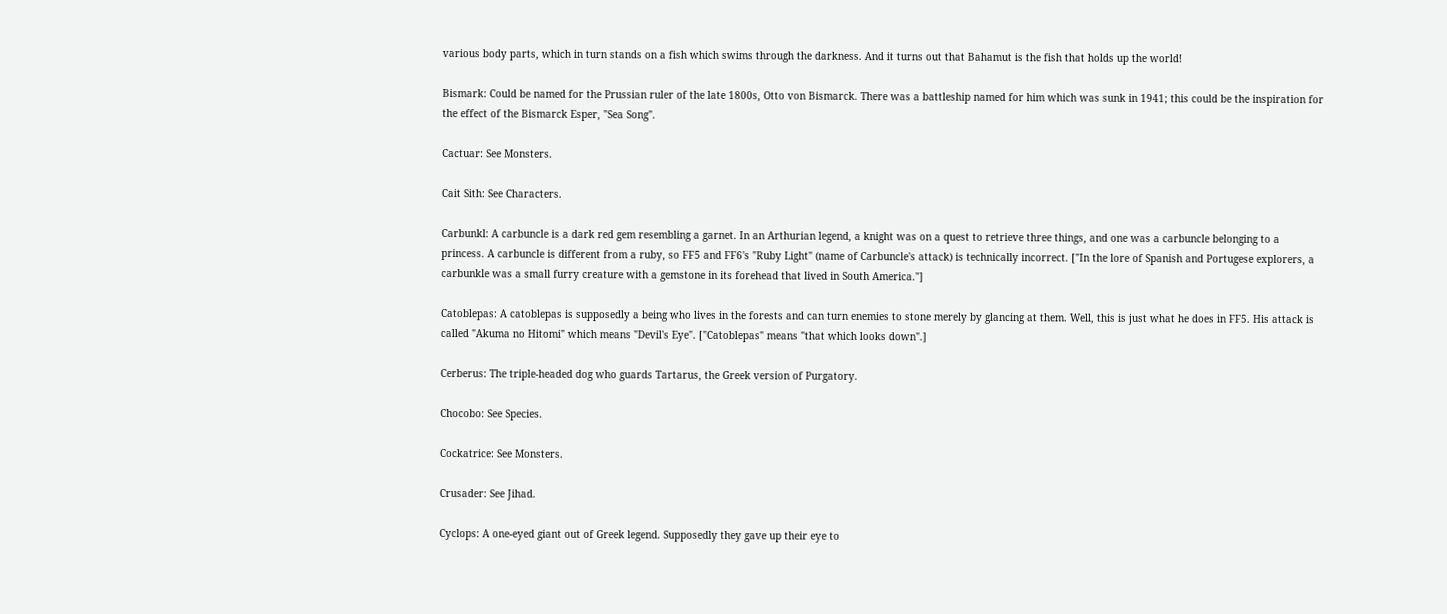various body parts, which in turn stands on a fish which swims through the darkness. And it turns out that Bahamut is the fish that holds up the world!

Bismark: Could be named for the Prussian ruler of the late 1800s, Otto von Bismarck. There was a battleship named for him which was sunk in 1941; this could be the inspiration for the effect of the Bismarck Esper, "Sea Song".

Cactuar: See Monsters.

Cait Sith: See Characters.

Carbunkl: A carbuncle is a dark red gem resembling a garnet. In an Arthurian legend, a knight was on a quest to retrieve three things, and one was a carbuncle belonging to a princess. A carbuncle is different from a ruby, so FF5 and FF6's "Ruby Light" (name of Carbuncle's attack) is technically incorrect. ["In the lore of Spanish and Portugese explorers, a carbunkle was a small furry creature with a gemstone in its forehead that lived in South America."]

Catoblepas: A catoblepas is supposedly a being who lives in the forests and can turn enemies to stone merely by glancing at them. Well, this is just what he does in FF5. His attack is called "Akuma no Hitomi" which means "Devil's Eye". ["Catoblepas" means "that which looks down".]

Cerberus: The triple-headed dog who guards Tartarus, the Greek version of Purgatory.

Chocobo: See Species.

Cockatrice: See Monsters.

Crusader: See Jihad.

Cyclops: A one-eyed giant out of Greek legend. Supposedly they gave up their eye to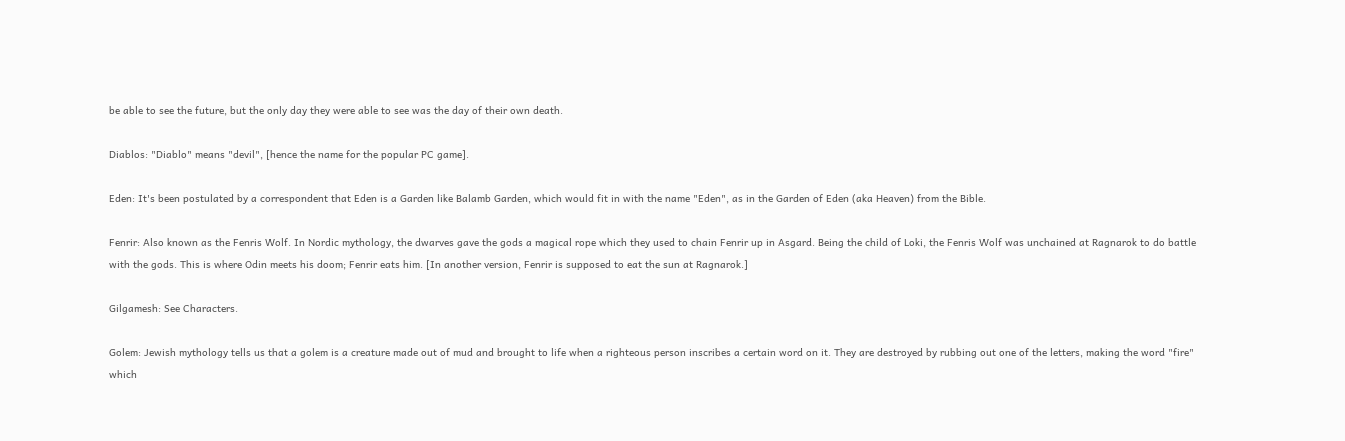be able to see the future, but the only day they were able to see was the day of their own death.

Diablos: "Diablo" means "devil", [hence the name for the popular PC game].

Eden: It's been postulated by a correspondent that Eden is a Garden like Balamb Garden, which would fit in with the name "Eden", as in the Garden of Eden (aka Heaven) from the Bible.

Fenrir: Also known as the Fenris Wolf. In Nordic mythology, the dwarves gave the gods a magical rope which they used to chain Fenrir up in Asgard. Being the child of Loki, the Fenris Wolf was unchained at Ragnarok to do battle with the gods. This is where Odin meets his doom; Fenrir eats him. [In another version, Fenrir is supposed to eat the sun at Ragnarok.]

Gilgamesh: See Characters.

Golem: Jewish mythology tells us that a golem is a creature made out of mud and brought to life when a righteous person inscribes a certain word on it. They are destroyed by rubbing out one of the letters, making the word "fire" which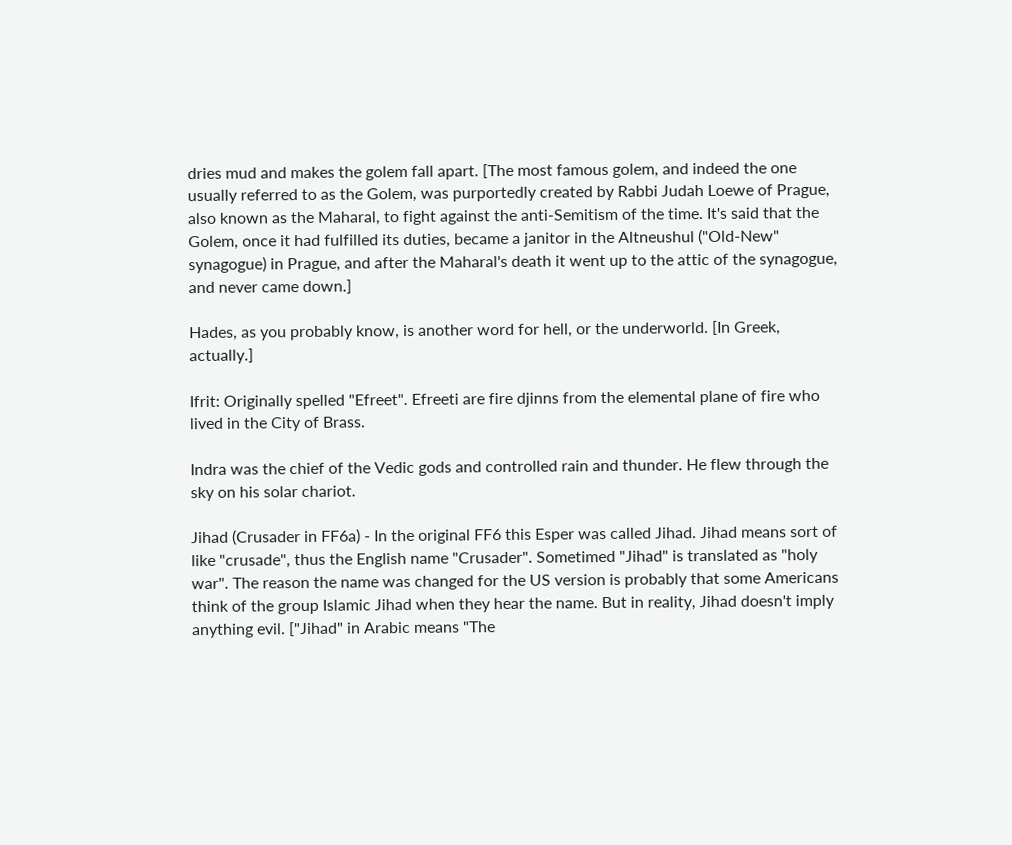dries mud and makes the golem fall apart. [The most famous golem, and indeed the one usually referred to as the Golem, was purportedly created by Rabbi Judah Loewe of Prague, also known as the Maharal, to fight against the anti-Semitism of the time. It's said that the Golem, once it had fulfilled its duties, became a janitor in the Altneushul ("Old-New" synagogue) in Prague, and after the Maharal's death it went up to the attic of the synagogue, and never came down.]

Hades, as you probably know, is another word for hell, or the underworld. [In Greek, actually.]

Ifrit: Originally spelled "Efreet". Efreeti are fire djinns from the elemental plane of fire who lived in the City of Brass.

Indra was the chief of the Vedic gods and controlled rain and thunder. He flew through the sky on his solar chariot.

Jihad (Crusader in FF6a) - In the original FF6 this Esper was called Jihad. Jihad means sort of like "crusade", thus the English name "Crusader". Sometimed "Jihad" is translated as "holy war". The reason the name was changed for the US version is probably that some Americans think of the group Islamic Jihad when they hear the name. But in reality, Jihad doesn't imply anything evil. ["Jihad" in Arabic means "The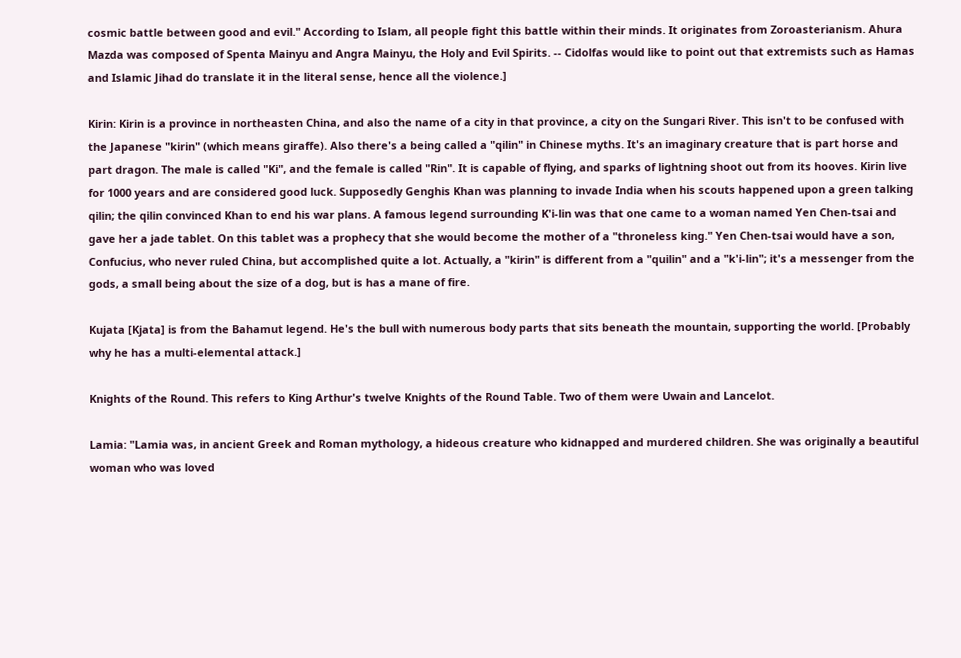cosmic battle between good and evil." According to Islam, all people fight this battle within their minds. It originates from Zoroasterianism. Ahura Mazda was composed of Spenta Mainyu and Angra Mainyu, the Holy and Evil Spirits. -- Cidolfas would like to point out that extremists such as Hamas and Islamic Jihad do translate it in the literal sense, hence all the violence.]

Kirin: Kirin is a province in northeasten China, and also the name of a city in that province, a city on the Sungari River. This isn't to be confused with the Japanese "kirin" (which means giraffe). Also there's a being called a "qilin" in Chinese myths. It's an imaginary creature that is part horse and part dragon. The male is called "Ki", and the female is called "Rin". It is capable of flying, and sparks of lightning shoot out from its hooves. Kirin live for 1000 years and are considered good luck. Supposedly Genghis Khan was planning to invade India when his scouts happened upon a green talking qilin; the qilin convinced Khan to end his war plans. A famous legend surrounding K'i-lin was that one came to a woman named Yen Chen-tsai and gave her a jade tablet. On this tablet was a prophecy that she would become the mother of a "throneless king." Yen Chen-tsai would have a son, Confucius, who never ruled China, but accomplished quite a lot. Actually, a "kirin" is different from a "quilin" and a "k'i-lin"; it's a messenger from the gods, a small being about the size of a dog, but is has a mane of fire.

Kujata [Kjata] is from the Bahamut legend. He's the bull with numerous body parts that sits beneath the mountain, supporting the world. [Probably why he has a multi-elemental attack.]

Knights of the Round. This refers to King Arthur's twelve Knights of the Round Table. Two of them were Uwain and Lancelot.

Lamia: "Lamia was, in ancient Greek and Roman mythology, a hideous creature who kidnapped and murdered children. She was originally a beautiful woman who was loved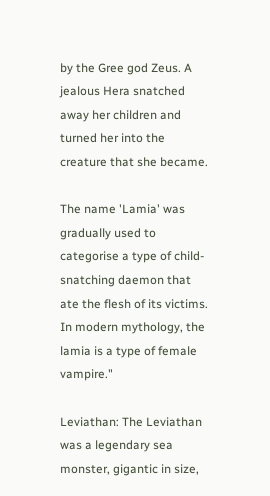by the Gree god Zeus. A jealous Hera snatched away her children and turned her into the creature that she became.

The name 'Lamia' was gradually used to categorise a type of child-snatching daemon that ate the flesh of its victims. In modern mythology, the lamia is a type of female vampire."

Leviathan: The Leviathan was a legendary sea monster, gigantic in size,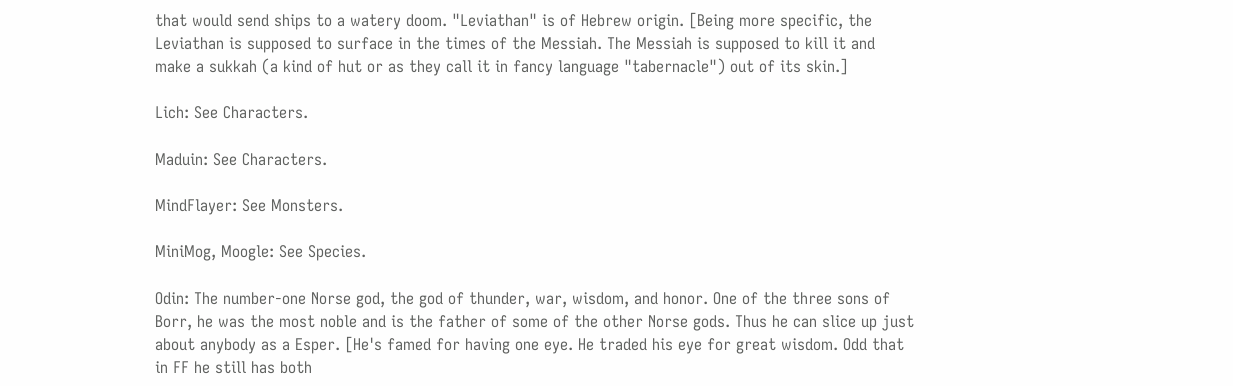that would send ships to a watery doom. "Leviathan" is of Hebrew origin. [Being more specific, the Leviathan is supposed to surface in the times of the Messiah. The Messiah is supposed to kill it and make a sukkah (a kind of hut or as they call it in fancy language "tabernacle") out of its skin.]

Lich: See Characters.

Maduin: See Characters.

MindFlayer: See Monsters.

MiniMog, Moogle: See Species.

Odin: The number-one Norse god, the god of thunder, war, wisdom, and honor. One of the three sons of Borr, he was the most noble and is the father of some of the other Norse gods. Thus he can slice up just about anybody as a Esper. [He's famed for having one eye. He traded his eye for great wisdom. Odd that in FF he still has both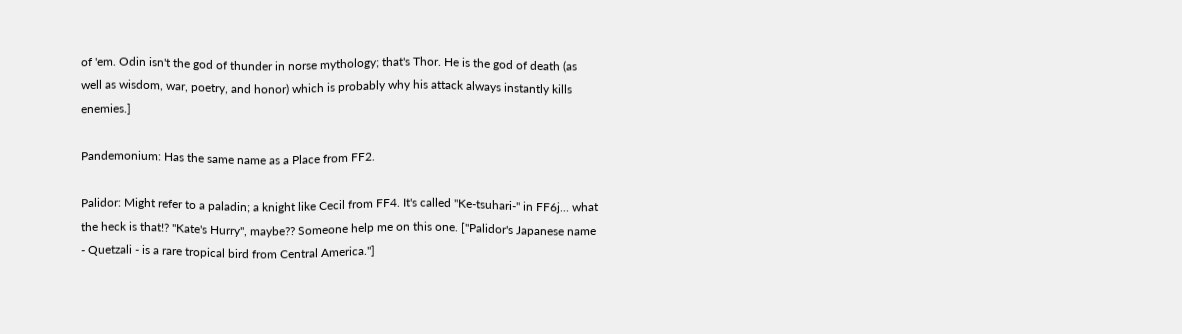of 'em. Odin isn't the god of thunder in norse mythology; that's Thor. He is the god of death (as well as wisdom, war, poetry, and honor) which is probably why his attack always instantly kills enemies.]

Pandemonium: Has the same name as a Place from FF2.

Palidor: Might refer to a paladin; a knight like Cecil from FF4. It's called "Ke-tsuhari-" in FF6j... what the heck is that!? "Kate's Hurry", maybe?? Someone help me on this one. ["Palidor's Japanese name - Quetzali - is a rare tropical bird from Central America."]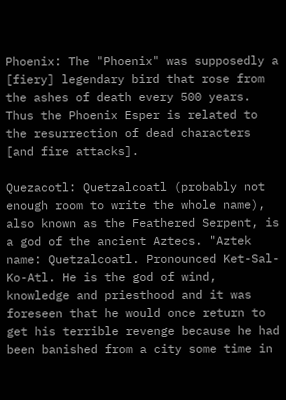Phoenix: The "Phoenix" was supposedly a [fiery] legendary bird that rose from the ashes of death every 500 years. Thus the Phoenix Esper is related to the resurrection of dead characters [and fire attacks].

Quezacotl: Quetzalcoatl (probably not enough room to write the whole name), also known as the Feathered Serpent, is a god of the ancient Aztecs. "Aztek name: Quetzalcoatl. Pronounced Ket-Sal-Ko-Atl. He is the god of wind, knowledge and priesthood and it was foreseen that he would once return to get his terrible revenge because he had been banished from a city some time in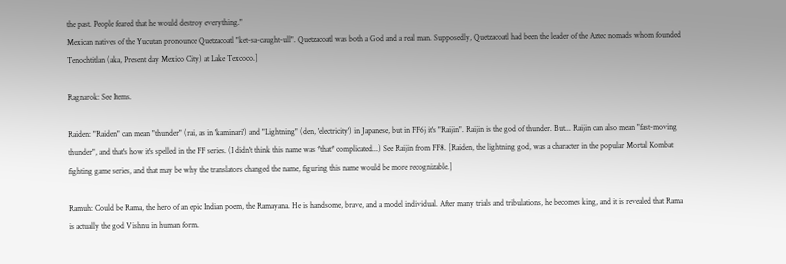the past. People feared that he would destroy everything."
Mexican natives of the Yucutan pronounce Quetzacoatl "ket-sa-caught-ull". Quetzacoatl was both a God and a real man. Supposedly, Quetzacoatl had been the leader of the Aztec nomads whom founded Tenochtitlan (aka, Present day Mexico City) at Lake Texcoco.]

Ragnarok: See Items.

Raiden: "Raiden" can mean "thunder" (rai, as in 'kaminari') and "Lightning" (den, 'electricity') in Japanese, but in FF6j it's "Raijin". Raijin is the god of thunder. But... Raijin can also mean "fast-moving thunder", and that's how it's spelled in the FF series. (I didn't think this name was *that* complicated...) See Raijin from FF8. [Raiden, the lightning god, was a character in the popular Mortal Kombat fighting game series, and that may be why the translators changed the name, figuring this name would be more recognizable.]

Ramuh: Could be Rama, the hero of an epic Indian poem, the Ramayana. He is handsome, brave, and a model individual. After many trials and tribulations, he becomes king, and it is revealed that Rama is actually the god Vishnu in human form.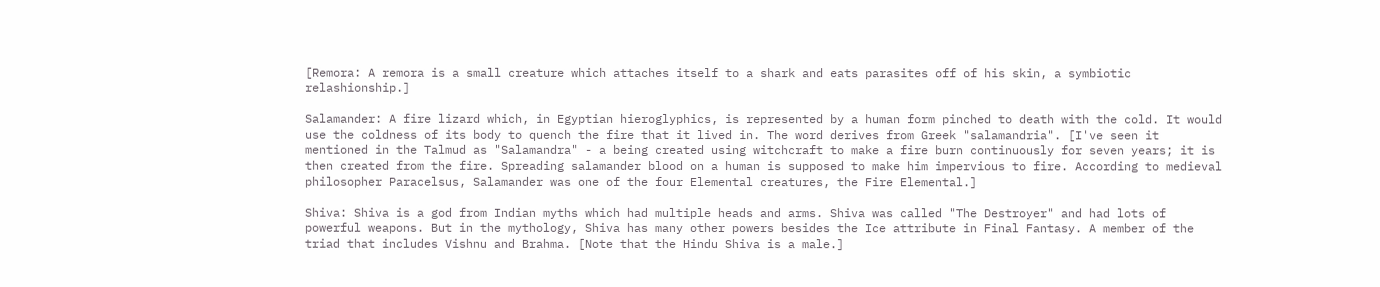[Remora: A remora is a small creature which attaches itself to a shark and eats parasites off of his skin, a symbiotic relashionship.]

Salamander: A fire lizard which, in Egyptian hieroglyphics, is represented by a human form pinched to death with the cold. It would use the coldness of its body to quench the fire that it lived in. The word derives from Greek "salamandria". [I've seen it mentioned in the Talmud as "Salamandra" - a being created using witchcraft to make a fire burn continuously for seven years; it is then created from the fire. Spreading salamander blood on a human is supposed to make him impervious to fire. According to medieval philosopher Paracelsus, Salamander was one of the four Elemental creatures, the Fire Elemental.]

Shiva: Shiva is a god from Indian myths which had multiple heads and arms. Shiva was called "The Destroyer" and had lots of powerful weapons. But in the mythology, Shiva has many other powers besides the Ice attribute in Final Fantasy. A member of the triad that includes Vishnu and Brahma. [Note that the Hindu Shiva is a male.]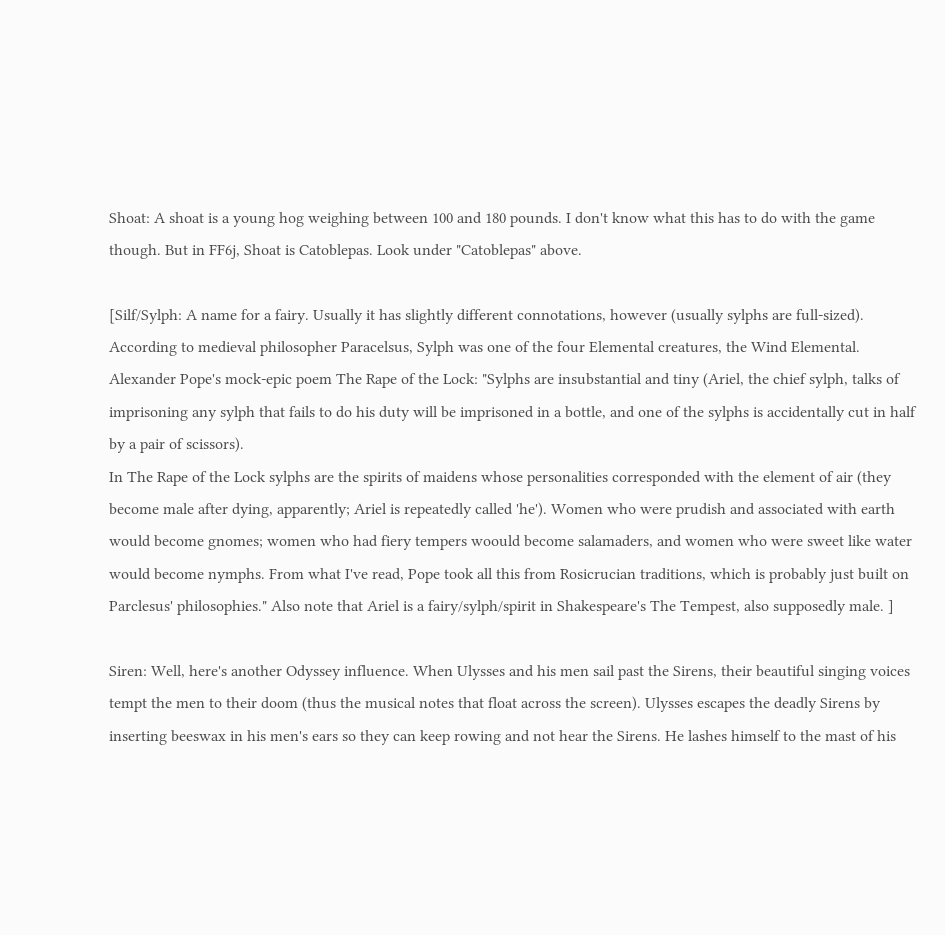Shoat: A shoat is a young hog weighing between 100 and 180 pounds. I don't know what this has to do with the game though. But in FF6j, Shoat is Catoblepas. Look under "Catoblepas" above.

[Silf/Sylph: A name for a fairy. Usually it has slightly different connotations, however (usually sylphs are full-sized). According to medieval philosopher Paracelsus, Sylph was one of the four Elemental creatures, the Wind Elemental.
Alexander Pope's mock-epic poem The Rape of the Lock: "Sylphs are insubstantial and tiny (Ariel, the chief sylph, talks of imprisoning any sylph that fails to do his duty will be imprisoned in a bottle, and one of the sylphs is accidentally cut in half by a pair of scissors).
In The Rape of the Lock sylphs are the spirits of maidens whose personalities corresponded with the element of air (they become male after dying, apparently; Ariel is repeatedly called 'he'). Women who were prudish and associated with earth would become gnomes; women who had fiery tempers woould become salamaders, and women who were sweet like water would become nymphs. From what I've read, Pope took all this from Rosicrucian traditions, which is probably just built on Parclesus' philosophies." Also note that Ariel is a fairy/sylph/spirit in Shakespeare's The Tempest, also supposedly male. ]

Siren: Well, here's another Odyssey influence. When Ulysses and his men sail past the Sirens, their beautiful singing voices tempt the men to their doom (thus the musical notes that float across the screen). Ulysses escapes the deadly Sirens by inserting beeswax in his men's ears so they can keep rowing and not hear the Sirens. He lashes himself to the mast of his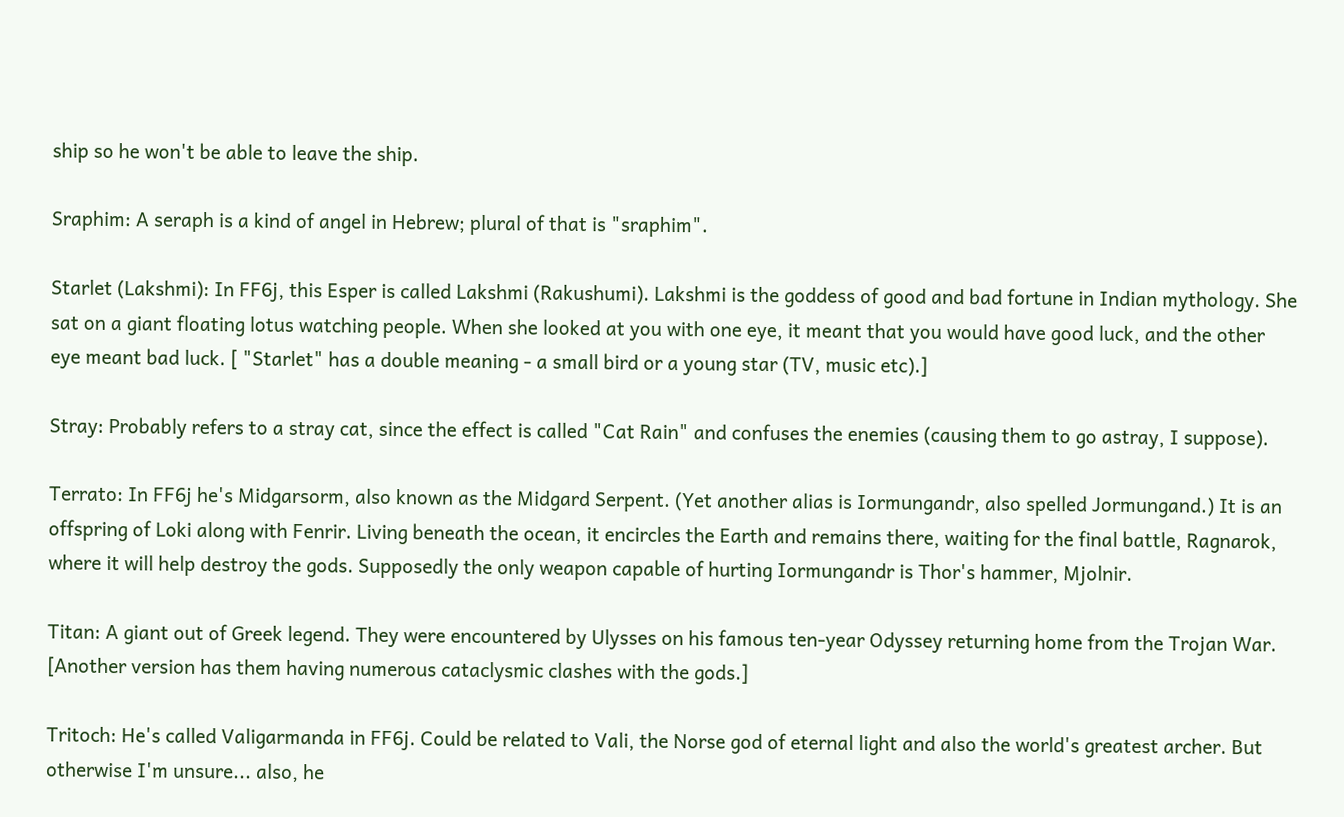ship so he won't be able to leave the ship.

Sraphim: A seraph is a kind of angel in Hebrew; plural of that is "sraphim".

Starlet (Lakshmi): In FF6j, this Esper is called Lakshmi (Rakushumi). Lakshmi is the goddess of good and bad fortune in Indian mythology. She sat on a giant floating lotus watching people. When she looked at you with one eye, it meant that you would have good luck, and the other eye meant bad luck. [ "Starlet" has a double meaning - a small bird or a young star (TV, music etc).]

Stray: Probably refers to a stray cat, since the effect is called "Cat Rain" and confuses the enemies (causing them to go astray, I suppose).

Terrato: In FF6j he's Midgarsorm, also known as the Midgard Serpent. (Yet another alias is Iormungandr, also spelled Jormungand.) It is an offspring of Loki along with Fenrir. Living beneath the ocean, it encircles the Earth and remains there, waiting for the final battle, Ragnarok, where it will help destroy the gods. Supposedly the only weapon capable of hurting Iormungandr is Thor's hammer, Mjolnir.

Titan: A giant out of Greek legend. They were encountered by Ulysses on his famous ten-year Odyssey returning home from the Trojan War. [Another version has them having numerous cataclysmic clashes with the gods.]

Tritoch: He's called Valigarmanda in FF6j. Could be related to Vali, the Norse god of eternal light and also the world's greatest archer. But otherwise I'm unsure... also, he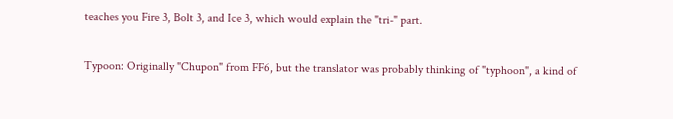teaches you Fire 3, Bolt 3, and Ice 3, which would explain the "tri-" part.

Typoon: Originally "Chupon" from FF6, but the translator was probably thinking of "typhoon", a kind of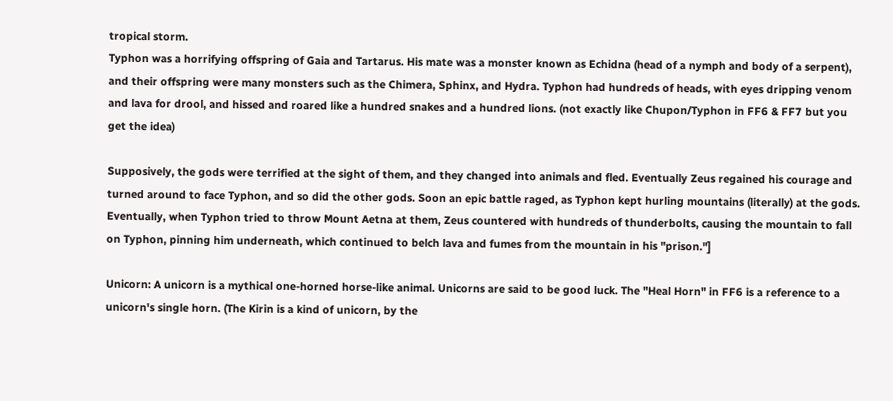tropical storm.
Typhon was a horrifying offspring of Gaia and Tartarus. His mate was a monster known as Echidna (head of a nymph and body of a serpent), and their offspring were many monsters such as the Chimera, Sphinx, and Hydra. Typhon had hundreds of heads, with eyes dripping venom and lava for drool, and hissed and roared like a hundred snakes and a hundred lions. (not exactly like Chupon/Typhon in FF6 & FF7 but you get the idea)

Supposively, the gods were terrified at the sight of them, and they changed into animals and fled. Eventually Zeus regained his courage and turned around to face Typhon, and so did the other gods. Soon an epic battle raged, as Typhon kept hurling mountains (literally) at the gods. Eventually, when Typhon tried to throw Mount Aetna at them, Zeus countered with hundreds of thunderbolts, causing the mountain to fall on Typhon, pinning him underneath, which continued to belch lava and fumes from the mountain in his "prison."]

Unicorn: A unicorn is a mythical one-horned horse-like animal. Unicorns are said to be good luck. The "Heal Horn" in FF6 is a reference to a unicorn's single horn. (The Kirin is a kind of unicorn, by the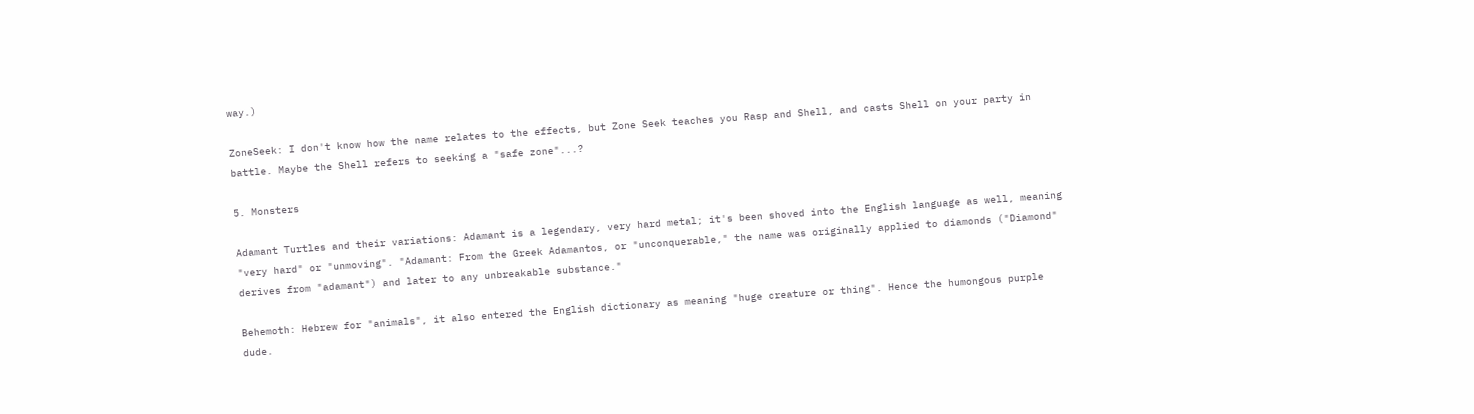way.)

ZoneSeek: I don't know how the name relates to the effects, but Zone Seek teaches you Rasp and Shell, and casts Shell on your party in battle. Maybe the Shell refers to seeking a "safe zone"...?

5. Monsters

Adamant Turtles and their variations: Adamant is a legendary, very hard metal; it's been shoved into the English language as well, meaning "very hard" or "unmoving". "Adamant: From the Greek Adamantos, or "unconquerable," the name was originally applied to diamonds ("Diamond" derives from "adamant") and later to any unbreakable substance."

Behemoth: Hebrew for "animals", it also entered the English dictionary as meaning "huge creature or thing". Hence the humongous purple dude.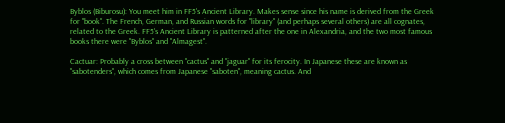Byblos (Biburosu): You meet him in FF5's Ancient Library. Makes sense since his name is derived from the Greek for "book". The French, German, and Russian words for "library" (and perhaps several others) are all cognates, related to the Greek. FF5's Ancient Library is patterned after the one in Alexandria, and the two most famous books there were "Byblos" and "Almagest".

Cactuar: Probably a cross between "cactus" and "jaguar" for its ferocity. In Japanese these are known as "sabotenders", which comes from Japanese "saboten", meaning cactus. And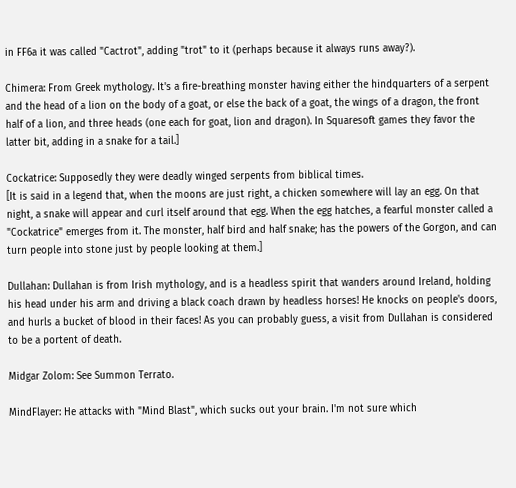in FF6a it was called "Cactrot", adding "trot" to it (perhaps because it always runs away?).

Chimera: From Greek mythology. It's a fire-breathing monster having either the hindquarters of a serpent and the head of a lion on the body of a goat, or else the back of a goat, the wings of a dragon, the front half of a lion, and three heads (one each for goat, lion and dragon). In Squaresoft games they favor the latter bit, adding in a snake for a tail.]

Cockatrice: Supposedly they were deadly winged serpents from biblical times.
[It is said in a legend that, when the moons are just right, a chicken somewhere will lay an egg. On that night, a snake will appear and curl itself around that egg. When the egg hatches, a fearful monster called a "Cockatrice" emerges from it. The monster, half bird and half snake; has the powers of the Gorgon, and can turn people into stone just by people looking at them.]

Dullahan: Dullahan is from Irish mythology, and is a headless spirit that wanders around Ireland, holding his head under his arm and driving a black coach drawn by headless horses! He knocks on people's doors, and hurls a bucket of blood in their faces! As you can probably guess, a visit from Dullahan is considered to be a portent of death.

Midgar Zolom: See Summon Terrato.

MindFlayer: He attacks with "Mind Blast", which sucks out your brain. I'm not sure which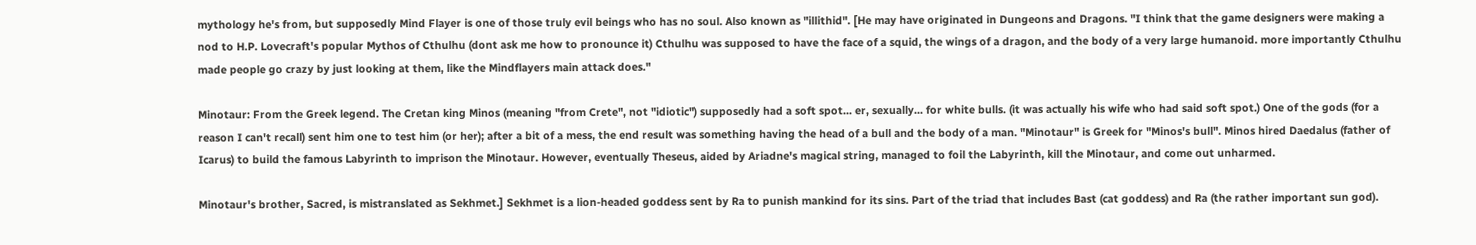mythology he's from, but supposedly Mind Flayer is one of those truly evil beings who has no soul. Also known as "illithid". [He may have originated in Dungeons and Dragons. "I think that the game designers were making a nod to H.P. Lovecraft's popular Mythos of Cthulhu (dont ask me how to pronounce it) Cthulhu was supposed to have the face of a squid, the wings of a dragon, and the body of a very large humanoid. more importantly Cthulhu made people go crazy by just looking at them, like the Mindflayers main attack does."

Minotaur: From the Greek legend. The Cretan king Minos (meaning "from Crete", not "idiotic") supposedly had a soft spot... er, sexually... for white bulls. (it was actually his wife who had said soft spot.) One of the gods (for a reason I can't recall) sent him one to test him (or her); after a bit of a mess, the end result was something having the head of a bull and the body of a man. "Minotaur" is Greek for "Minos's bull". Minos hired Daedalus (father of Icarus) to build the famous Labyrinth to imprison the Minotaur. However, eventually Theseus, aided by Ariadne's magical string, managed to foil the Labyrinth, kill the Minotaur, and come out unharmed.

Minotaur's brother, Sacred, is mistranslated as Sekhmet.] Sekhmet is a lion-headed goddess sent by Ra to punish mankind for its sins. Part of the triad that includes Bast (cat goddess) and Ra (the rather important sun god).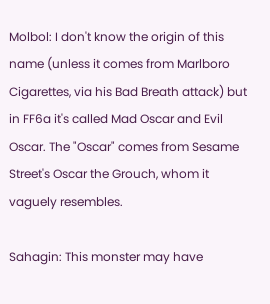Molbol: I don't know the origin of this name (unless it comes from Marlboro Cigarettes, via his Bad Breath attack) but in FF6a it's called Mad Oscar and Evil Oscar. The "Oscar" comes from Sesame Street's Oscar the Grouch, whom it vaguely resembles.

Sahagin: This monster may have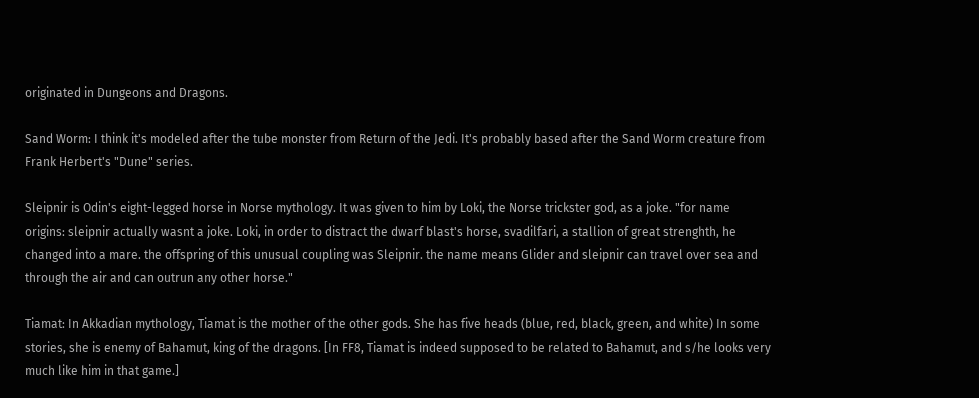originated in Dungeons and Dragons.

Sand Worm: I think it's modeled after the tube monster from Return of the Jedi. It's probably based after the Sand Worm creature from Frank Herbert's "Dune" series.

Sleipnir is Odin's eight-legged horse in Norse mythology. It was given to him by Loki, the Norse trickster god, as a joke. "for name origins: sleipnir actually wasnt a joke. Loki, in order to distract the dwarf blast's horse, svadilfari, a stallion of great strenghth, he changed into a mare. the offspring of this unusual coupling was Sleipnir. the name means Glider and sleipnir can travel over sea and through the air and can outrun any other horse."

Tiamat: In Akkadian mythology, Tiamat is the mother of the other gods. She has five heads (blue, red, black, green, and white) In some stories, she is enemy of Bahamut, king of the dragons. [In FF8, Tiamat is indeed supposed to be related to Bahamut, and s/he looks very much like him in that game.]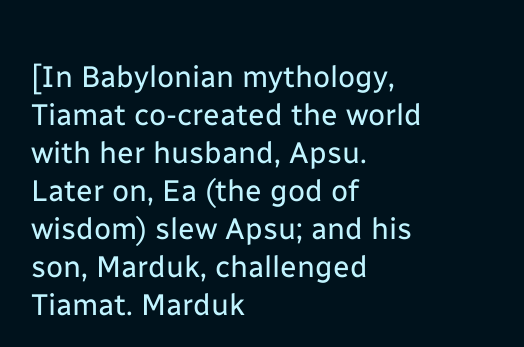[In Babylonian mythology, Tiamat co-created the world with her husband, Apsu. Later on, Ea (the god of wisdom) slew Apsu; and his son, Marduk, challenged Tiamat. Marduk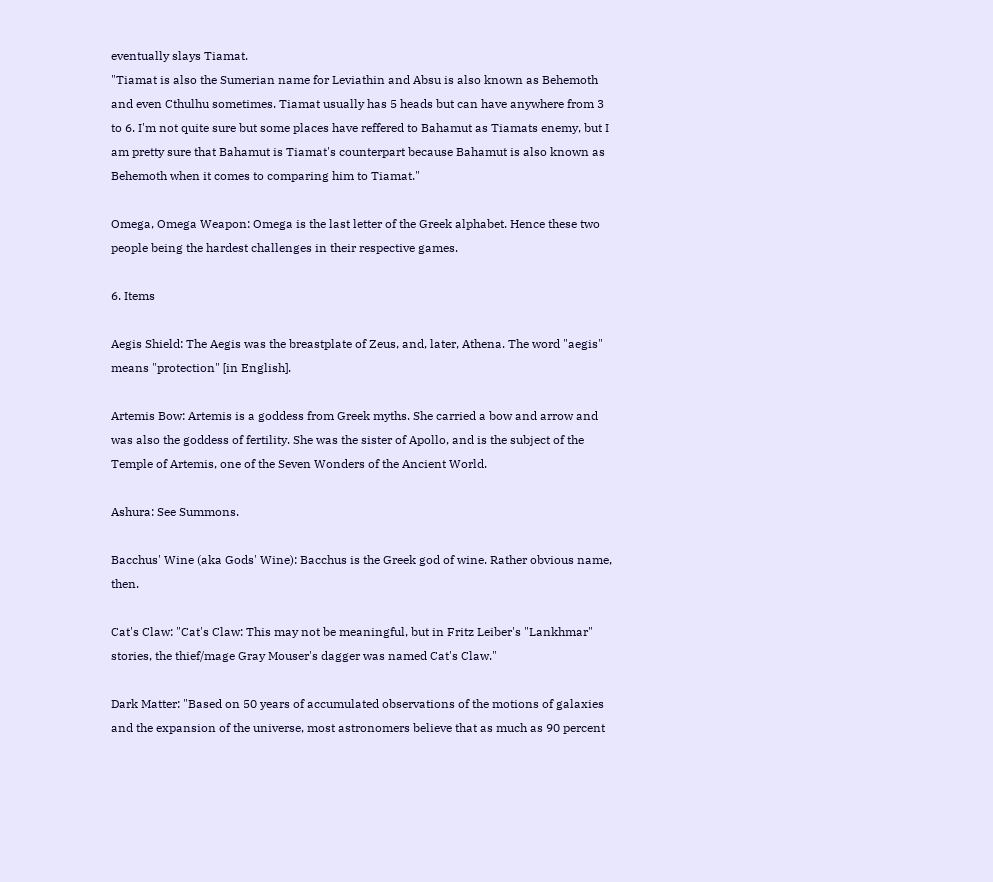eventually slays Tiamat.
"Tiamat is also the Sumerian name for Leviathin and Absu is also known as Behemoth and even Cthulhu sometimes. Tiamat usually has 5 heads but can have anywhere from 3 to 6. I'm not quite sure but some places have reffered to Bahamut as Tiamats enemy, but I am pretty sure that Bahamut is Tiamat's counterpart because Bahamut is also known as Behemoth when it comes to comparing him to Tiamat."

Omega, Omega Weapon: Omega is the last letter of the Greek alphabet. Hence these two people being the hardest challenges in their respective games.

6. Items

Aegis Shield: The Aegis was the breastplate of Zeus, and, later, Athena. The word "aegis" means "protection" [in English].

Artemis Bow: Artemis is a goddess from Greek myths. She carried a bow and arrow and was also the goddess of fertility. She was the sister of Apollo, and is the subject of the Temple of Artemis, one of the Seven Wonders of the Ancient World.

Ashura: See Summons.

Bacchus' Wine (aka Gods' Wine): Bacchus is the Greek god of wine. Rather obvious name, then.

Cat's Claw: "Cat's Claw: This may not be meaningful, but in Fritz Leiber's "Lankhmar" stories, the thief/mage Gray Mouser's dagger was named Cat's Claw."

Dark Matter: "Based on 50 years of accumulated observations of the motions of galaxies and the expansion of the universe, most astronomers believe that as much as 90 percent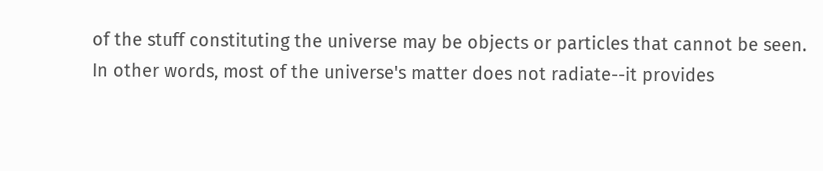of the stuff constituting the universe may be objects or particles that cannot be seen. In other words, most of the universe's matter does not radiate--it provides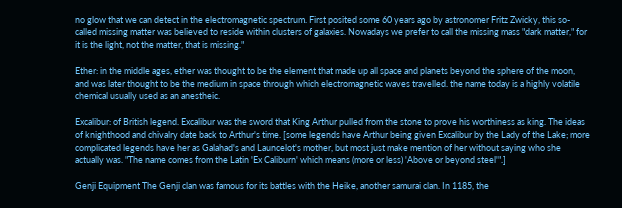no glow that we can detect in the electromagnetic spectrum. First posited some 60 years ago by astronomer Fritz Zwicky, this so-called missing matter was believed to reside within clusters of galaxies. Nowadays we prefer to call the missing mass "dark matter," for it is the light, not the matter, that is missing."

Ether: in the middle ages, ether was thought to be the element that made up all space and planets beyond the sphere of the moon, and was later thought to be the medium in space through which electromagnetic waves travelled. the name today is a highly volatile chemical usually used as an anestheic.

Excalibur: of British legend. Excalibur was the sword that King Arthur pulled from the stone to prove his worthiness as king. The ideas of knighthood and chivalry date back to Arthur's time. [some legends have Arthur being given Excalibur by the Lady of the Lake; more complicated legends have her as Galahad's and Launcelot's mother, but most just make mention of her without saying who she actually was. "The name comes from the Latin 'Ex Caliburn' which means (more or less) 'Above or beyond steel'".]

Genji Equipment The Genji clan was famous for its battles with the Heike, another samurai clan. In 1185, the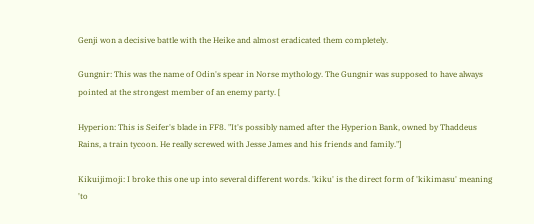Genji won a decisive battle with the Heike and almost eradicated them completely.

Gungnir: This was the name of Odin's spear in Norse mythology. The Gungnir was supposed to have always pointed at the strongest member of an enemy party. [

Hyperion: This is Seifer's blade in FF8. "It's possibly named after the Hyperion Bank, owned by Thaddeus Rains, a train tycoon. He really screwed with Jesse James and his friends and family."]

Kikuijimoji: I broke this one up into several different words. 'kiku' is the direct form of 'kikimasu' meaning 'to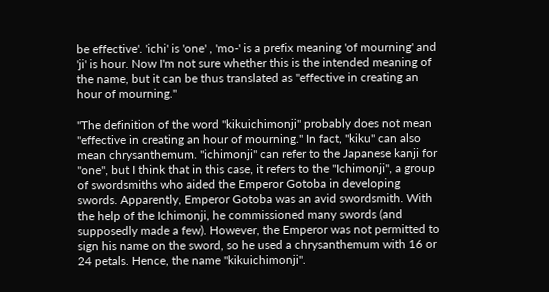be effective'. 'ichi' is 'one' , 'mo-' is a prefix meaning 'of mourning' and 'ji' is hour. Now I'm not sure whether this is the intended meaning of the name, but it can be thus translated as "effective in creating an hour of mourning."

"The definition of the word "kikuichimonji" probably does not mean "effective in creating an hour of mourning." In fact, "kiku" can also mean chrysanthemum. "ichimonji" can refer to the Japanese kanji for "one", but I think that in this case, it refers to the "Ichimonji", a group of swordsmiths who aided the Emperor Gotoba in developing swords. Apparently, Emperor Gotoba was an avid swordsmith. With the help of the Ichimonji, he commissioned many swords (and supposedly made a few). However, the Emperor was not permitted to sign his name on the sword, so he used a chrysanthemum with 16 or 24 petals. Hence, the name "kikuichimonji".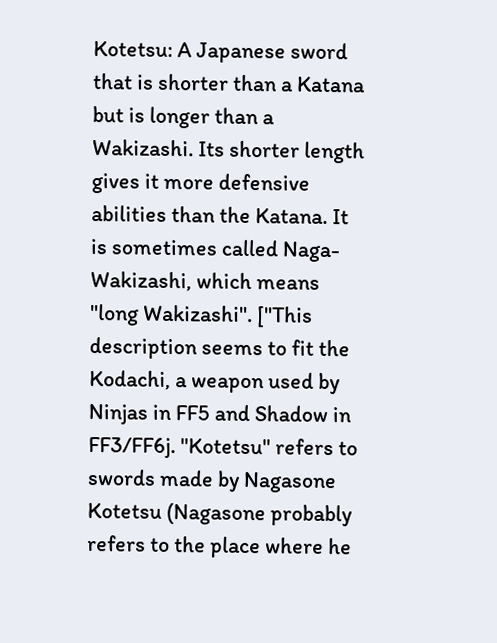Kotetsu: A Japanese sword that is shorter than a Katana but is longer than a Wakizashi. Its shorter length gives it more defensive abilities than the Katana. It is sometimes called Naga-Wakizashi, which means "long Wakizashi". ["This description seems to fit the Kodachi, a weapon used by Ninjas in FF5 and Shadow in FF3/FF6j. "Kotetsu" refers to swords made by Nagasone Kotetsu (Nagasone probably refers to the place where he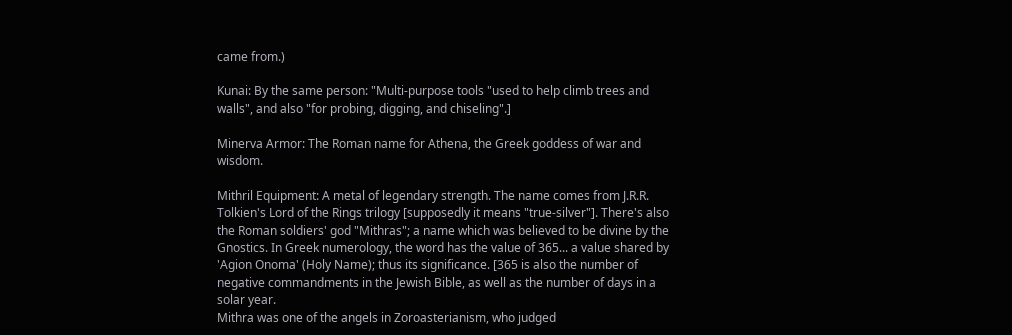came from.)

Kunai: By the same person: "Multi-purpose tools "used to help climb trees and walls", and also "for probing, digging, and chiseling".]

Minerva Armor: The Roman name for Athena, the Greek goddess of war and wisdom.

Mithril Equipment: A metal of legendary strength. The name comes from J.R.R. Tolkien's Lord of the Rings trilogy [supposedly it means "true-silver"]. There's also the Roman soldiers' god "Mithras"; a name which was believed to be divine by the Gnostics. In Greek numerology, the word has the value of 365... a value shared by 'Agion Onoma' (Holy Name); thus its significance. [365 is also the number of negative commandments in the Jewish Bible, as well as the number of days in a solar year.
Mithra was one of the angels in Zoroasterianism, who judged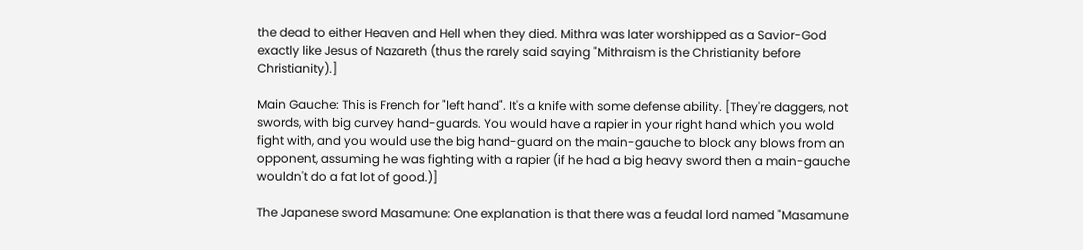the dead to either Heaven and Hell when they died. Mithra was later worshipped as a Savior-God exactly like Jesus of Nazareth (thus the rarely said saying "Mithraism is the Christianity before Christianity).]

Main Gauche: This is French for "left hand". It's a knife with some defense ability. [They're daggers, not swords, with big curvey hand-guards. You would have a rapier in your right hand which you wold fight with, and you would use the big hand-guard on the main-gauche to block any blows from an opponent, assuming he was fighting with a rapier (if he had a big heavy sword then a main-gauche wouldn't do a fat lot of good.)]

The Japanese sword Masamune: One explanation is that there was a feudal lord named "Masamune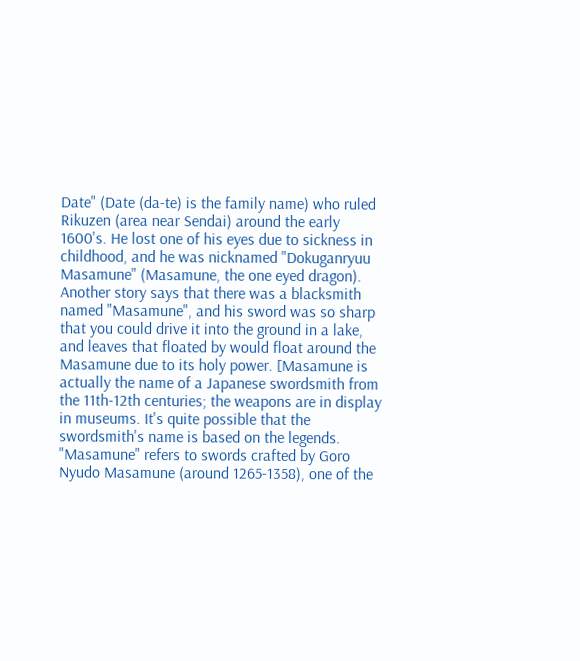Date" (Date (da-te) is the family name) who ruled Rikuzen (area near Sendai) around the early 1600's. He lost one of his eyes due to sickness in childhood, and he was nicknamed "Dokuganryuu Masamune" (Masamune, the one eyed dragon). Another story says that there was a blacksmith named "Masamune", and his sword was so sharp that you could drive it into the ground in a lake, and leaves that floated by would float around the Masamune due to its holy power. [Masamune is actually the name of a Japanese swordsmith from the 11th-12th centuries; the weapons are in display in museums. It's quite possible that the swordsmith's name is based on the legends. "Masamune" refers to swords crafted by Goro Nyudo Masamune (around 1265-1358), one of the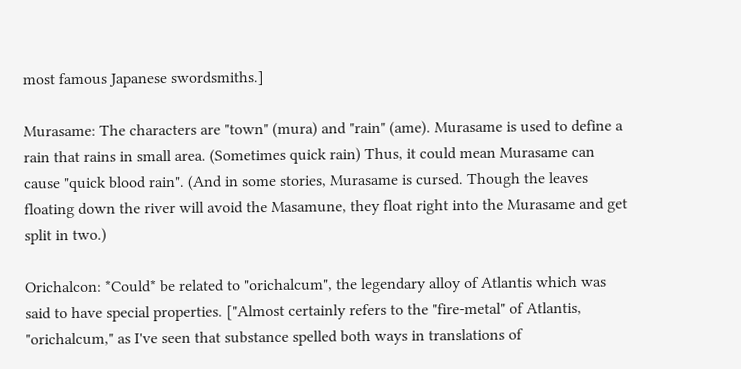most famous Japanese swordsmiths.]

Murasame: The characters are "town" (mura) and "rain" (ame). Murasame is used to define a rain that rains in small area. (Sometimes quick rain) Thus, it could mean Murasame can cause "quick blood rain". (And in some stories, Murasame is cursed. Though the leaves floating down the river will avoid the Masamune, they float right into the Murasame and get split in two.)

Orichalcon: *Could* be related to "orichalcum", the legendary alloy of Atlantis which was said to have special properties. ["Almost certainly refers to the "fire-metal" of Atlantis, "orichalcum," as I've seen that substance spelled both ways in translations of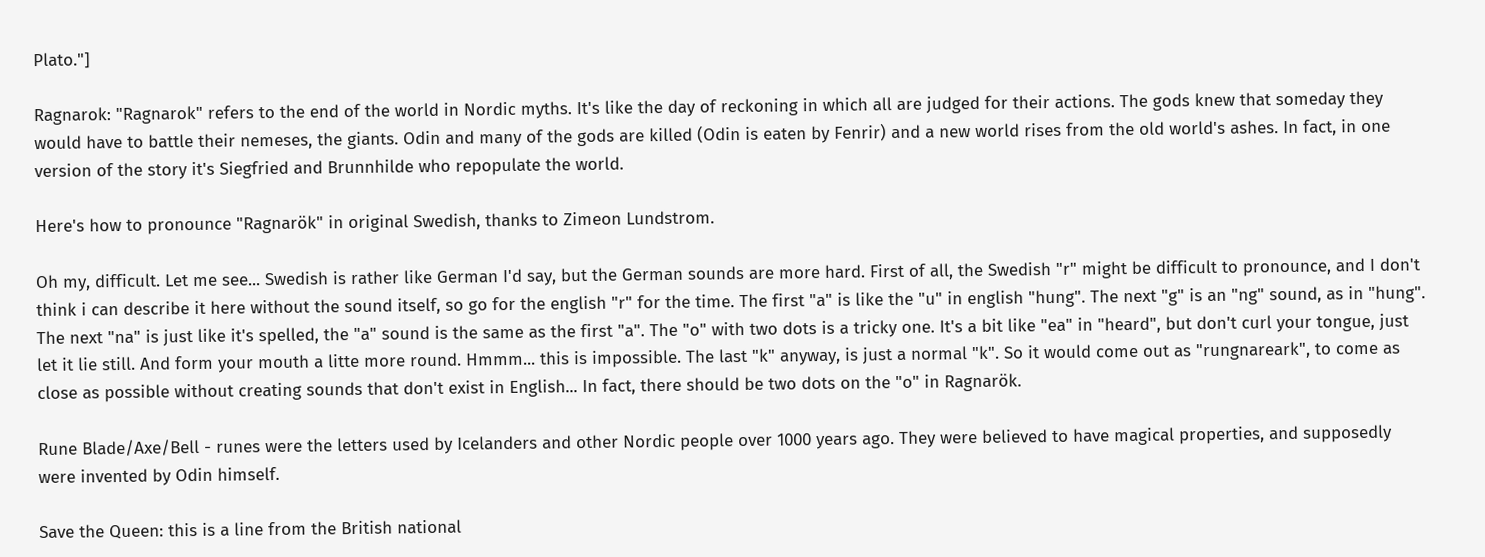Plato."]

Ragnarok: "Ragnarok" refers to the end of the world in Nordic myths. It's like the day of reckoning in which all are judged for their actions. The gods knew that someday they would have to battle their nemeses, the giants. Odin and many of the gods are killed (Odin is eaten by Fenrir) and a new world rises from the old world's ashes. In fact, in one version of the story it's Siegfried and Brunnhilde who repopulate the world.

Here's how to pronounce "Ragnarök" in original Swedish, thanks to Zimeon Lundstrom.

Oh my, difficult. Let me see... Swedish is rather like German I'd say, but the German sounds are more hard. First of all, the Swedish "r" might be difficult to pronounce, and I don't think i can describe it here without the sound itself, so go for the english "r" for the time. The first "a" is like the "u" in english "hung". The next "g" is an "ng" sound, as in "hung". The next "na" is just like it's spelled, the "a" sound is the same as the first "a". The "o" with two dots is a tricky one. It's a bit like "ea" in "heard", but don't curl your tongue, just let it lie still. And form your mouth a litte more round. Hmmm... this is impossible. The last "k" anyway, is just a normal "k". So it would come out as "rungnareark", to come as close as possible without creating sounds that don't exist in English... In fact, there should be two dots on the "o" in Ragnarök.

Rune Blade/Axe/Bell - runes were the letters used by Icelanders and other Nordic people over 1000 years ago. They were believed to have magical properties, and supposedly were invented by Odin himself.

Save the Queen: this is a line from the British national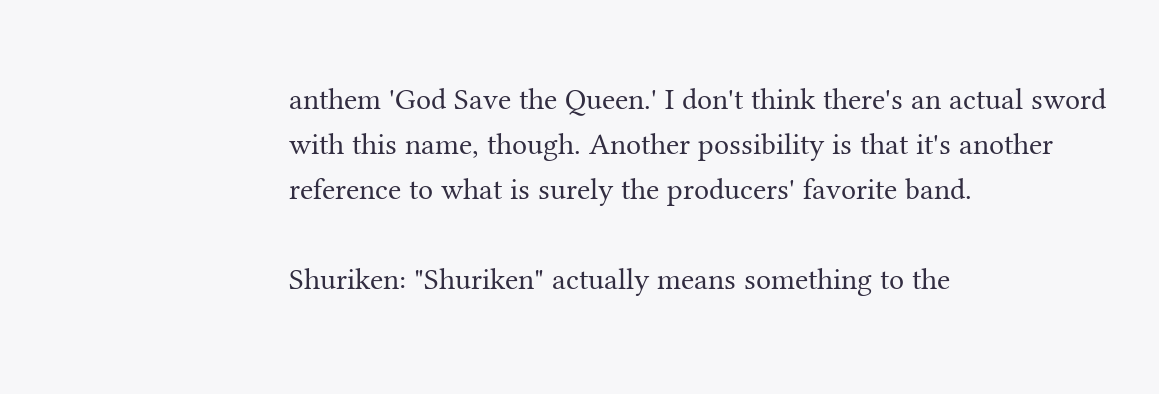anthem 'God Save the Queen.' I don't think there's an actual sword with this name, though. Another possibility is that it's another reference to what is surely the producers' favorite band.

Shuriken: "Shuriken" actually means something to the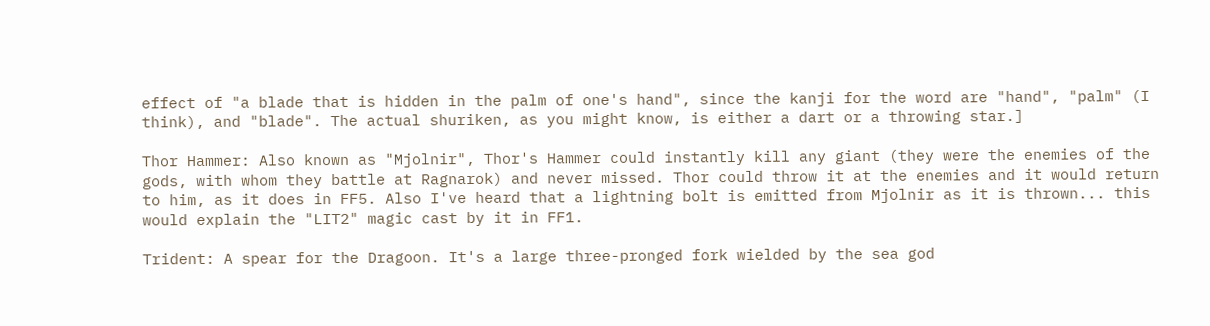effect of "a blade that is hidden in the palm of one's hand", since the kanji for the word are "hand", "palm" (I think), and "blade". The actual shuriken, as you might know, is either a dart or a throwing star.]

Thor Hammer: Also known as "Mjolnir", Thor's Hammer could instantly kill any giant (they were the enemies of the gods, with whom they battle at Ragnarok) and never missed. Thor could throw it at the enemies and it would return to him, as it does in FF5. Also I've heard that a lightning bolt is emitted from Mjolnir as it is thrown... this would explain the "LIT2" magic cast by it in FF1.

Trident: A spear for the Dragoon. It's a large three-pronged fork wielded by the sea god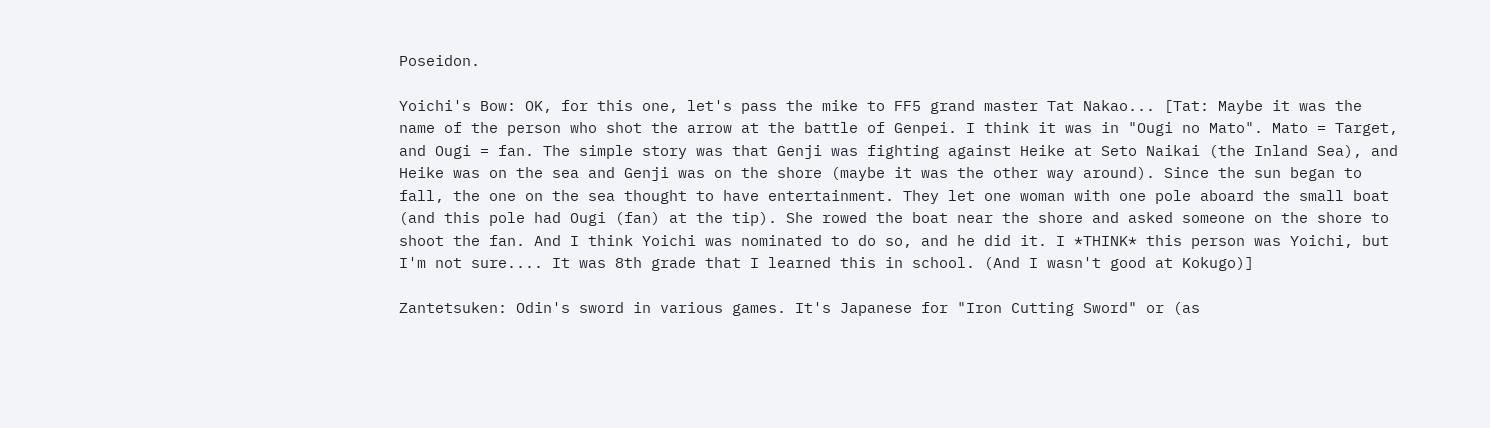Poseidon.

Yoichi's Bow: OK, for this one, let's pass the mike to FF5 grand master Tat Nakao... [Tat: Maybe it was the name of the person who shot the arrow at the battle of Genpei. I think it was in "Ougi no Mato". Mato = Target, and Ougi = fan. The simple story was that Genji was fighting against Heike at Seto Naikai (the Inland Sea), and Heike was on the sea and Genji was on the shore (maybe it was the other way around). Since the sun began to fall, the one on the sea thought to have entertainment. They let one woman with one pole aboard the small boat (and this pole had Ougi (fan) at the tip). She rowed the boat near the shore and asked someone on the shore to shoot the fan. And I think Yoichi was nominated to do so, and he did it. I *THINK* this person was Yoichi, but I'm not sure.... It was 8th grade that I learned this in school. (And I wasn't good at Kokugo)]

Zantetsuken: Odin's sword in various games. It's Japanese for "Iron Cutting Sword" or (as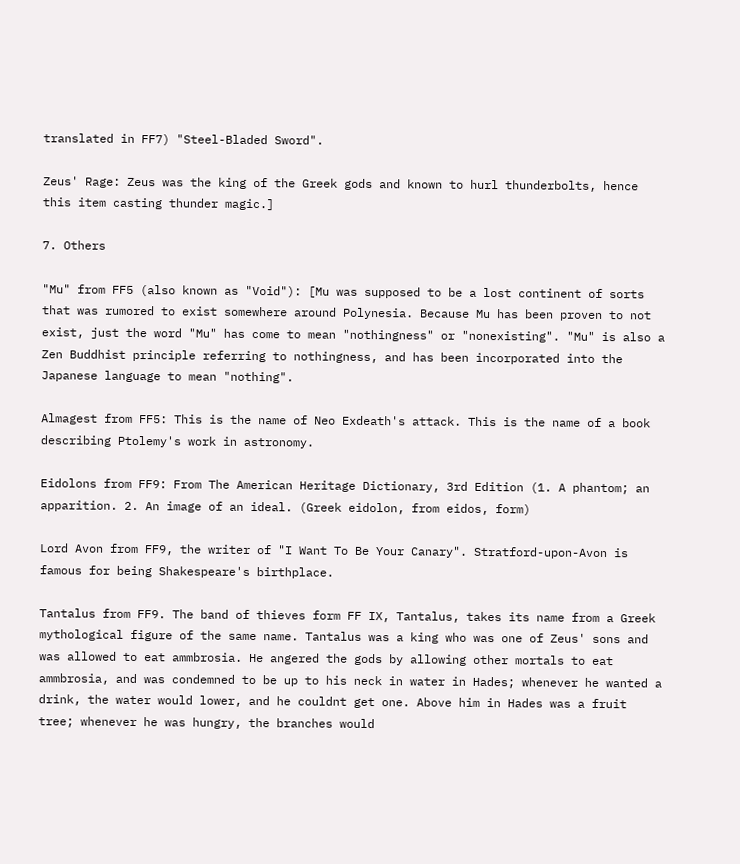translated in FF7) "Steel-Bladed Sword".

Zeus' Rage: Zeus was the king of the Greek gods and known to hurl thunderbolts, hence this item casting thunder magic.]

7. Others

"Mu" from FF5 (also known as "Void"): [Mu was supposed to be a lost continent of sorts that was rumored to exist somewhere around Polynesia. Because Mu has been proven to not exist, just the word "Mu" has come to mean "nothingness" or "nonexisting". "Mu" is also a Zen Buddhist principle referring to nothingness, and has been incorporated into the Japanese language to mean "nothing".

Almagest from FF5: This is the name of Neo Exdeath's attack. This is the name of a book describing Ptolemy's work in astronomy.

Eidolons from FF9: From The American Heritage Dictionary, 3rd Edition (1. A phantom; an apparition. 2. An image of an ideal. (Greek eidolon, from eidos, form)

Lord Avon from FF9, the writer of "I Want To Be Your Canary". Stratford-upon-Avon is famous for being Shakespeare's birthplace.

Tantalus from FF9. The band of thieves form FF IX, Tantalus, takes its name from a Greek mythological figure of the same name. Tantalus was a king who was one of Zeus' sons and was allowed to eat ammbrosia. He angered the gods by allowing other mortals to eat ammbrosia, and was condemned to be up to his neck in water in Hades; whenever he wanted a drink, the water would lower, and he couldnt get one. Above him in Hades was a fruit tree; whenever he was hungry, the branches would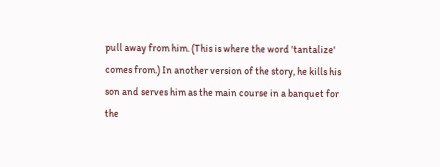pull away from him. (This is where the word 'tantalize' comes from.) In another version of the story, he kills his son and serves him as the main course in a banquet for the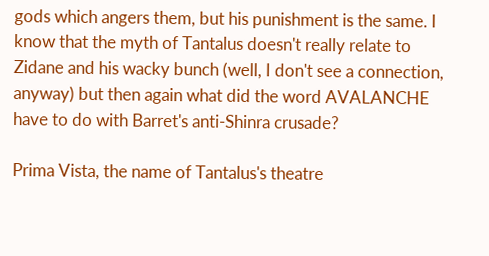gods which angers them, but his punishment is the same. I know that the myth of Tantalus doesn't really relate to Zidane and his wacky bunch (well, I don't see a connection, anyway) but then again what did the word AVALANCHE have to do with Barret's anti-Shinra crusade?

Prima Vista, the name of Tantalus's theatre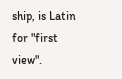ship, is Latin for "first view".